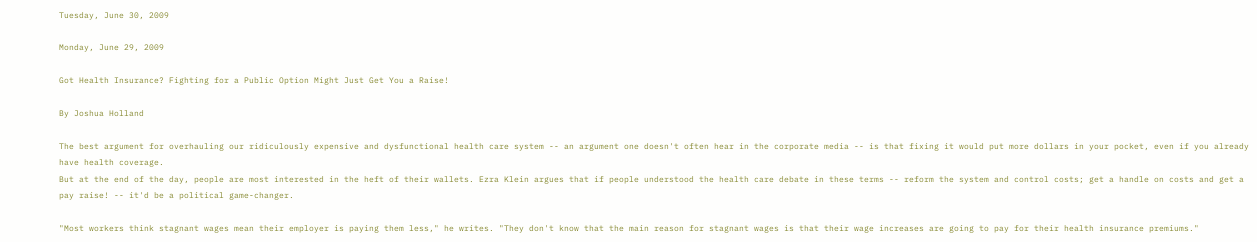Tuesday, June 30, 2009

Monday, June 29, 2009

Got Health Insurance? Fighting for a Public Option Might Just Get You a Raise!

By Joshua Holland

The best argument for overhauling our ridiculously expensive and dysfunctional health care system -- an argument one doesn't often hear in the corporate media -- is that fixing it would put more dollars in your pocket, even if you already have health coverage.
But at the end of the day, people are most interested in the heft of their wallets. Ezra Klein argues that if people understood the health care debate in these terms -- reform the system and control costs; get a handle on costs and get a pay raise! -- it'd be a political game-changer.

"Most workers think stagnant wages mean their employer is paying them less," he writes. "They don't know that the main reason for stagnant wages is that their wage increases are going to pay for their health insurance premiums."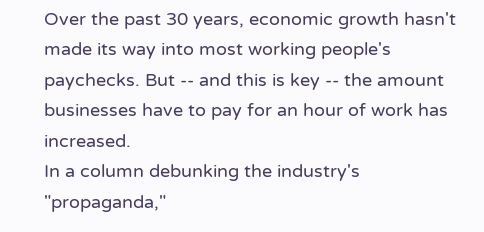Over the past 30 years, economic growth hasn't made its way into most working people's paychecks. But -- and this is key -- the amount businesses have to pay for an hour of work has increased.
In a column debunking the industry's "propaganda,"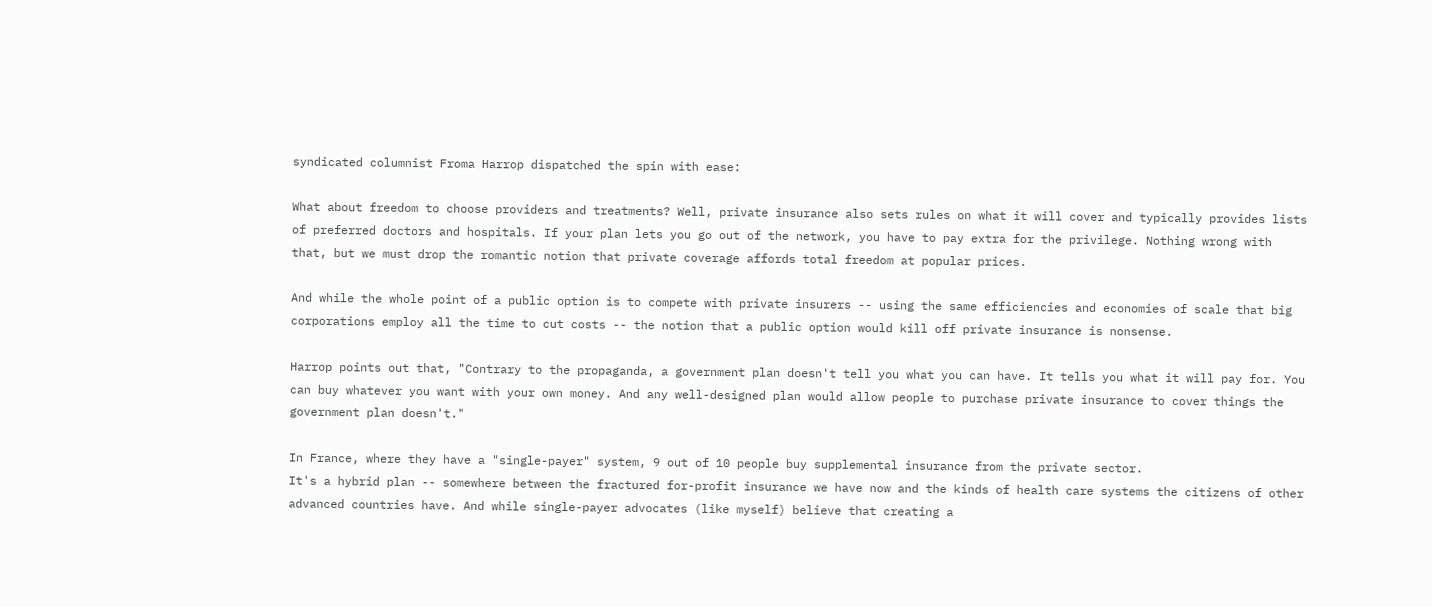syndicated columnist Froma Harrop dispatched the spin with ease:

What about freedom to choose providers and treatments? Well, private insurance also sets rules on what it will cover and typically provides lists of preferred doctors and hospitals. If your plan lets you go out of the network, you have to pay extra for the privilege. Nothing wrong with that, but we must drop the romantic notion that private coverage affords total freedom at popular prices.

And while the whole point of a public option is to compete with private insurers -- using the same efficiencies and economies of scale that big corporations employ all the time to cut costs -- the notion that a public option would kill off private insurance is nonsense.

Harrop points out that, "Contrary to the propaganda, a government plan doesn't tell you what you can have. It tells you what it will pay for. You can buy whatever you want with your own money. And any well-designed plan would allow people to purchase private insurance to cover things the government plan doesn't."

In France, where they have a "single-payer" system, 9 out of 10 people buy supplemental insurance from the private sector.
It's a hybrid plan -- somewhere between the fractured for-profit insurance we have now and the kinds of health care systems the citizens of other advanced countries have. And while single-payer advocates (like myself) believe that creating a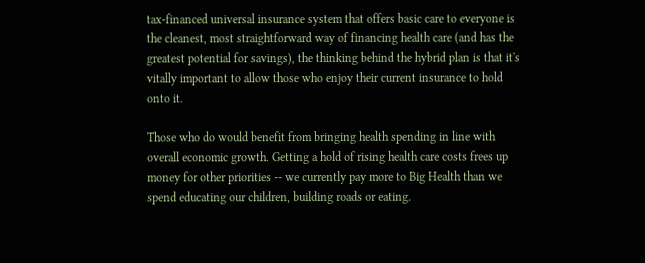tax-financed universal insurance system that offers basic care to everyone is the cleanest, most straightforward way of financing health care (and has the greatest potential for savings), the thinking behind the hybrid plan is that it's vitally important to allow those who enjoy their current insurance to hold onto it.

Those who do would benefit from bringing health spending in line with overall economic growth. Getting a hold of rising health care costs frees up money for other priorities -- we currently pay more to Big Health than we spend educating our children, building roads or eating.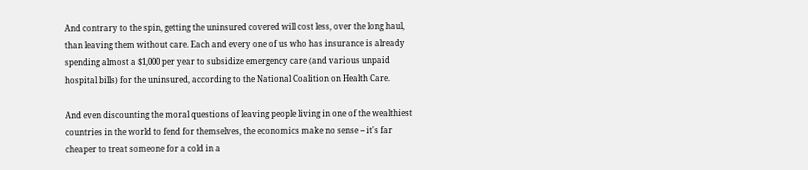And contrary to the spin, getting the uninsured covered will cost less, over the long haul, than leaving them without care. Each and every one of us who has insurance is already spending almost a $1,000 per year to subsidize emergency care (and various unpaid hospital bills) for the uninsured, according to the National Coalition on Health Care.

And even discounting the moral questions of leaving people living in one of the wealthiest countries in the world to fend for themselves, the economics make no sense -- it's far cheaper to treat someone for a cold in a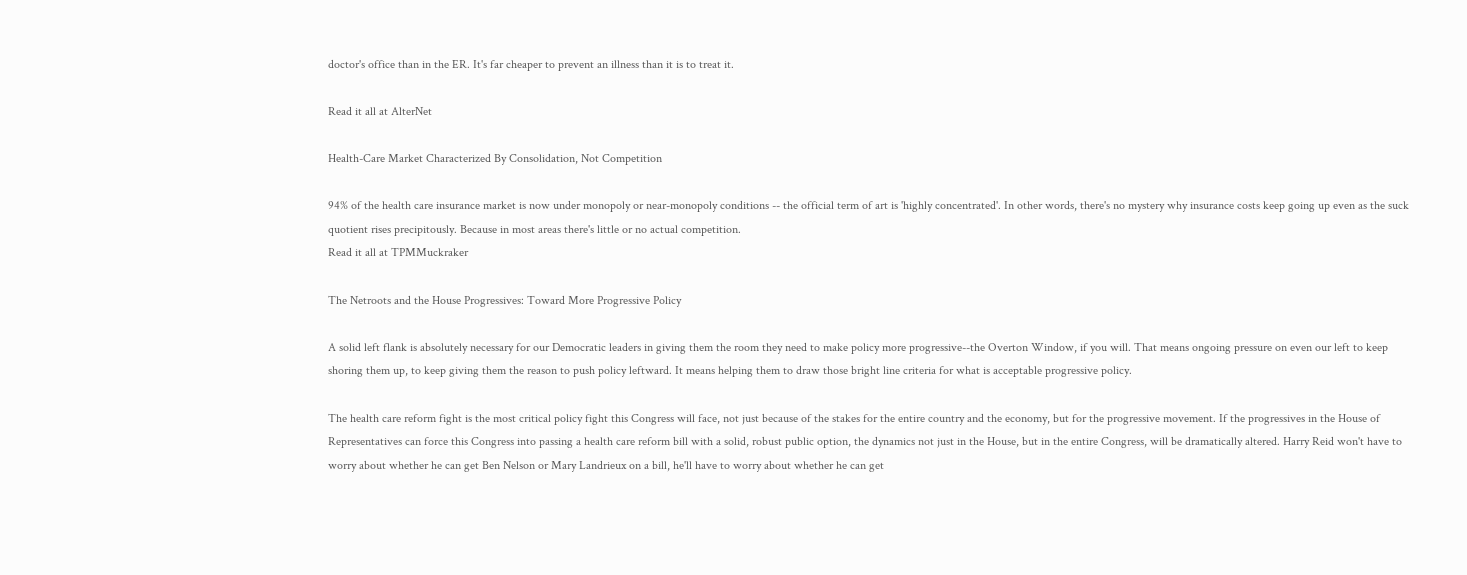doctor's office than in the ER. It's far cheaper to prevent an illness than it is to treat it.

Read it all at AlterNet

Health-Care Market Characterized By Consolidation, Not Competition

94% of the health care insurance market is now under monopoly or near-monopoly conditions -- the official term of art is 'highly concentrated'. In other words, there's no mystery why insurance costs keep going up even as the suck quotient rises precipitously. Because in most areas there's little or no actual competition.
Read it all at TPMMuckraker

The Netroots and the House Progressives: Toward More Progressive Policy

A solid left flank is absolutely necessary for our Democratic leaders in giving them the room they need to make policy more progressive--the Overton Window, if you will. That means ongoing pressure on even our left to keep shoring them up, to keep giving them the reason to push policy leftward. It means helping them to draw those bright line criteria for what is acceptable progressive policy.

The health care reform fight is the most critical policy fight this Congress will face, not just because of the stakes for the entire country and the economy, but for the progressive movement. If the progressives in the House of Representatives can force this Congress into passing a health care reform bill with a solid, robust public option, the dynamics not just in the House, but in the entire Congress, will be dramatically altered. Harry Reid won't have to worry about whether he can get Ben Nelson or Mary Landrieux on a bill, he'll have to worry about whether he can get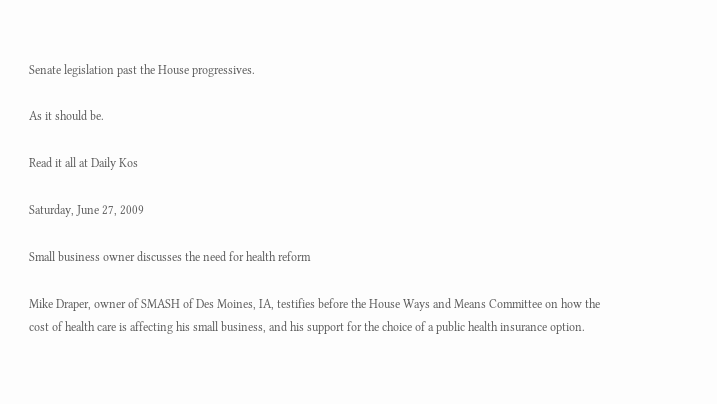Senate legislation past the House progressives.

As it should be.

Read it all at Daily Kos

Saturday, June 27, 2009

Small business owner discusses the need for health reform

Mike Draper, owner of SMASH of Des Moines, IA, testifies before the House Ways and Means Committee on how the cost of health care is affecting his small business, and his support for the choice of a public health insurance option.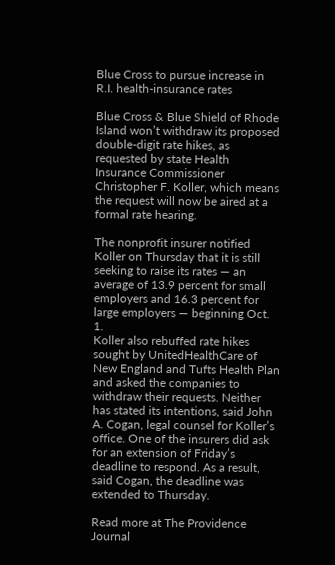Blue Cross to pursue increase in R.I. health-insurance rates

Blue Cross & Blue Shield of Rhode Island won’t withdraw its proposed double-digit rate hikes, as requested by state Health Insurance Commissioner Christopher F. Koller, which means the request will now be aired at a formal rate hearing.

The nonprofit insurer notified Koller on Thursday that it is still seeking to raise its rates — an average of 13.9 percent for small employers and 16.3 percent for large employers — beginning Oct. 1.
Koller also rebuffed rate hikes sought by UnitedHealthCare of New England and Tufts Health Plan and asked the companies to withdraw their requests. Neither has stated its intentions, said John A. Cogan, legal counsel for Koller’s office. One of the insurers did ask for an extension of Friday’s deadline to respond. As a result, said Cogan, the deadline was extended to Thursday.

Read more at The Providence Journal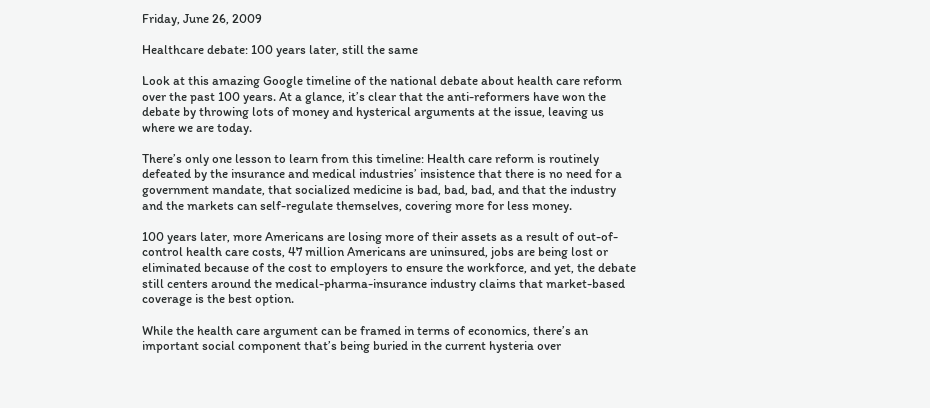Friday, June 26, 2009

Healthcare debate: 100 years later, still the same

Look at this amazing Google timeline of the national debate about health care reform over the past 100 years. At a glance, it’s clear that the anti-reformers have won the debate by throwing lots of money and hysterical arguments at the issue, leaving us where we are today.

There’s only one lesson to learn from this timeline: Health care reform is routinely defeated by the insurance and medical industries’ insistence that there is no need for a government mandate, that socialized medicine is bad, bad, bad, and that the industry and the markets can self-regulate themselves, covering more for less money.

100 years later, more Americans are losing more of their assets as a result of out-of-control health care costs, 47 million Americans are uninsured, jobs are being lost or eliminated because of the cost to employers to ensure the workforce, and yet, the debate still centers around the medical-pharma-insurance industry claims that market-based coverage is the best option.

While the health care argument can be framed in terms of economics, there’s an important social component that’s being buried in the current hysteria over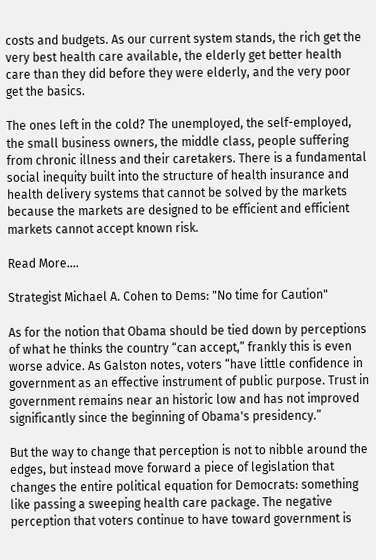costs and budgets. As our current system stands, the rich get the very best health care available, the elderly get better health care than they did before they were elderly, and the very poor get the basics.

The ones left in the cold? The unemployed, the self-employed, the small business owners, the middle class, people suffering from chronic illness and their caretakers. There is a fundamental social inequity built into the structure of health insurance and health delivery systems that cannot be solved by the markets because the markets are designed to be efficient and efficient markets cannot accept known risk.

Read More....

Strategist Michael A. Cohen to Dems: "No time for Caution"

As for the notion that Obama should be tied down by perceptions of what he thinks the country “can accept,” frankly this is even worse advice. As Galston notes, voters “have little confidence in government as an effective instrument of public purpose. Trust in government remains near an historic low and has not improved significantly since the beginning of Obama's presidency.”

But the way to change that perception is not to nibble around the edges, but instead move forward a piece of legislation that changes the entire political equation for Democrats: something like passing a sweeping health care package. The negative perception that voters continue to have toward government is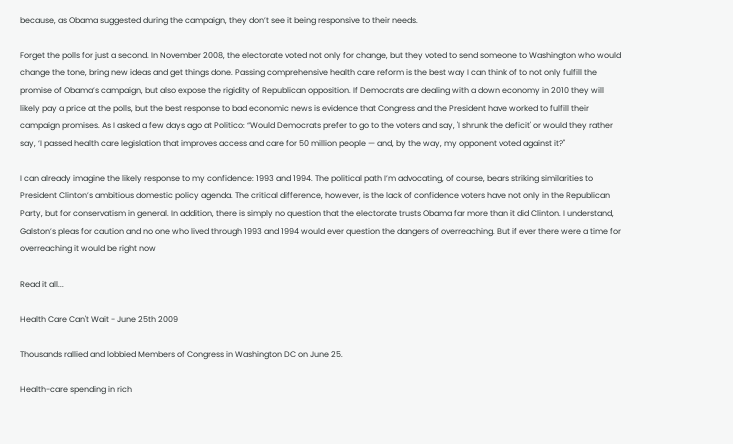because, as Obama suggested during the campaign, they don’t see it being responsive to their needs.

Forget the polls for just a second. In November 2008, the electorate voted not only for change, but they voted to send someone to Washington who would change the tone, bring new ideas and get things done. Passing comprehensive health care reform is the best way I can think of to not only fulfill the promise of Obama’s campaign, but also expose the rigidity of Republican opposition. If Democrats are dealing with a down economy in 2010 they will likely pay a price at the polls, but the best response to bad economic news is evidence that Congress and the President have worked to fulfill their campaign promises. As I asked a few days ago at Politico: “Would Democrats prefer to go to the voters and say, 'I shrunk the deficit' or would they rather say, ‘I passed health care legislation that improves access and care for 50 million people — and, by the way, my opponent voted against it?"

I can already imagine the likely response to my confidence: 1993 and 1994. The political path I’m advocating, of course, bears striking similarities to President Clinton’s ambitious domestic policy agenda. The critical difference, however, is the lack of confidence voters have not only in the Republican Party, but for conservatism in general. In addition, there is simply no question that the electorate trusts Obama far more than it did Clinton. I understand, Galston’s pleas for caution and no one who lived through 1993 and 1994 would ever question the dangers of overreaching. But if ever there were a time for overreaching it would be right now

Read it all...

Health Care Can't Wait - June 25th 2009

Thousands rallied and lobbied Members of Congress in Washington DC on June 25.

Health-care spending in rich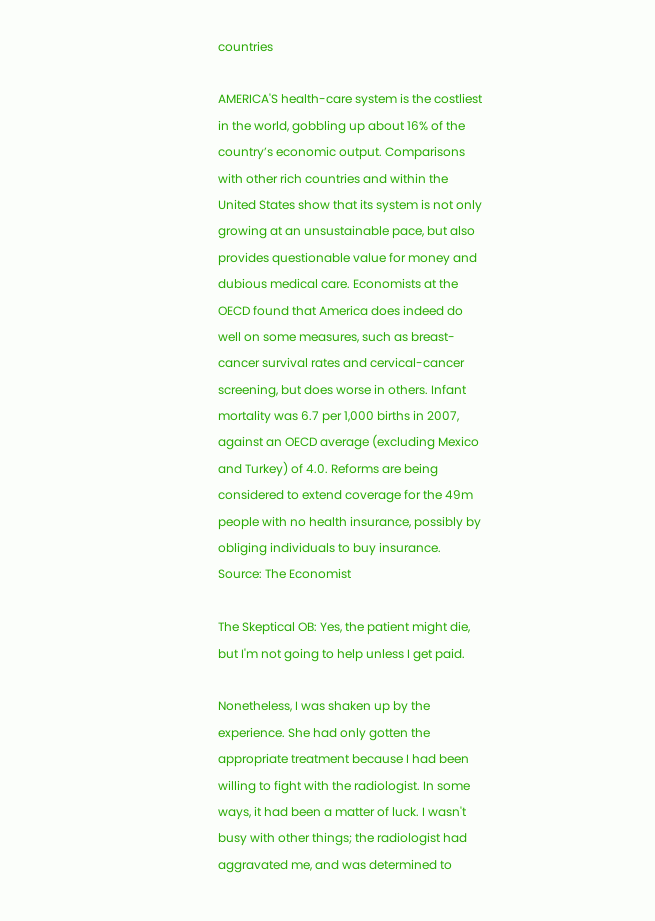countries

AMERICA'S health-care system is the costliest in the world, gobbling up about 16% of the country’s economic output. Comparisons with other rich countries and within the United States show that its system is not only growing at an unsustainable pace, but also provides questionable value for money and dubious medical care. Economists at the OECD found that America does indeed do well on some measures, such as breast-cancer survival rates and cervical-cancer screening, but does worse in others. Infant mortality was 6.7 per 1,000 births in 2007, against an OECD average (excluding Mexico and Turkey) of 4.0. Reforms are being considered to extend coverage for the 49m people with no health insurance, possibly by obliging individuals to buy insurance.
Source: The Economist

The Skeptical OB: Yes, the patient might die, but I'm not going to help unless I get paid.

Nonetheless, I was shaken up by the experience. She had only gotten the appropriate treatment because I had been willing to fight with the radiologist. In some ways, it had been a matter of luck. I wasn't busy with other things; the radiologist had aggravated me, and was determined to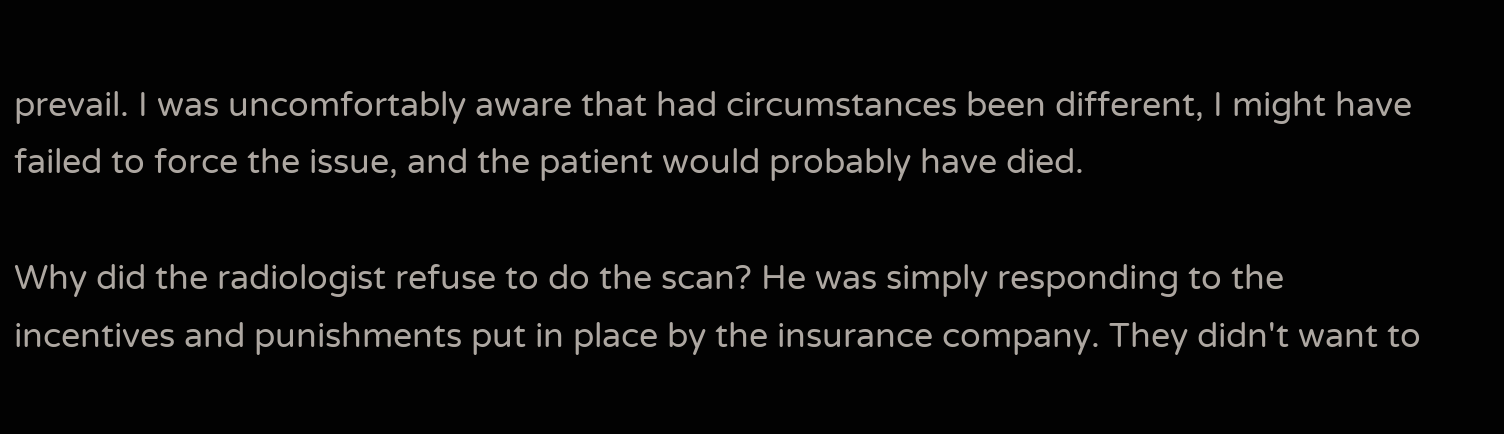prevail. I was uncomfortably aware that had circumstances been different, I might have failed to force the issue, and the patient would probably have died.

Why did the radiologist refuse to do the scan? He was simply responding to the incentives and punishments put in place by the insurance company. They didn't want to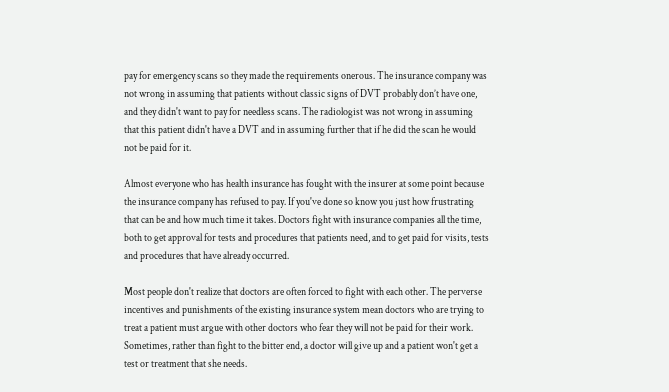pay for emergency scans so they made the requirements onerous. The insurance company was not wrong in assuming that patients without classic signs of DVT probably don’t have one, and they didn't want to pay for needless scans. The radiologist was not wrong in assuming that this patient didn't have a DVT and in assuming further that if he did the scan he would not be paid for it.

Almost everyone who has health insurance has fought with the insurer at some point because the insurance company has refused to pay. If you've done so know you just how frustrating that can be and how much time it takes. Doctors fight with insurance companies all the time, both to get approval for tests and procedures that patients need, and to get paid for visits, tests and procedures that have already occurred.

Most people don't realize that doctors are often forced to fight with each other. The perverse incentives and punishments of the existing insurance system mean doctors who are trying to treat a patient must argue with other doctors who fear they will not be paid for their work. Sometimes, rather than fight to the bitter end, a doctor will give up and a patient won't get a test or treatment that she needs.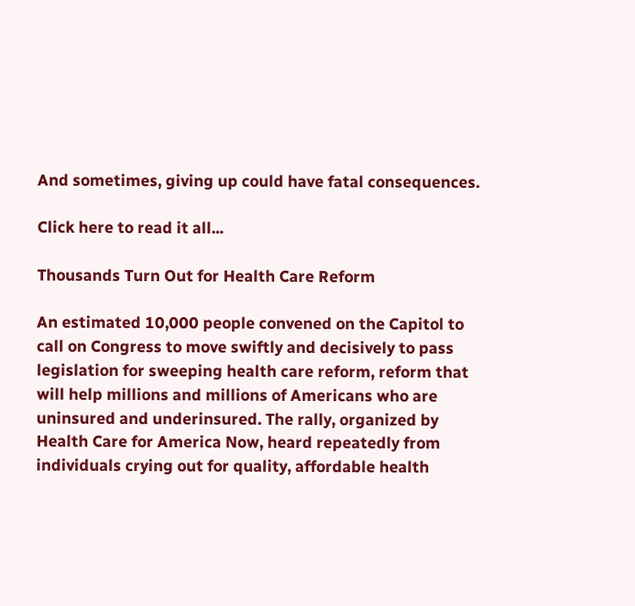And sometimes, giving up could have fatal consequences.

Click here to read it all...

Thousands Turn Out for Health Care Reform

An estimated 10,000 people convened on the Capitol to call on Congress to move swiftly and decisively to pass legislation for sweeping health care reform, reform that will help millions and millions of Americans who are uninsured and underinsured. The rally, organized by Health Care for America Now, heard repeatedly from individuals crying out for quality, affordable health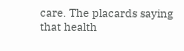care. The placards saying that health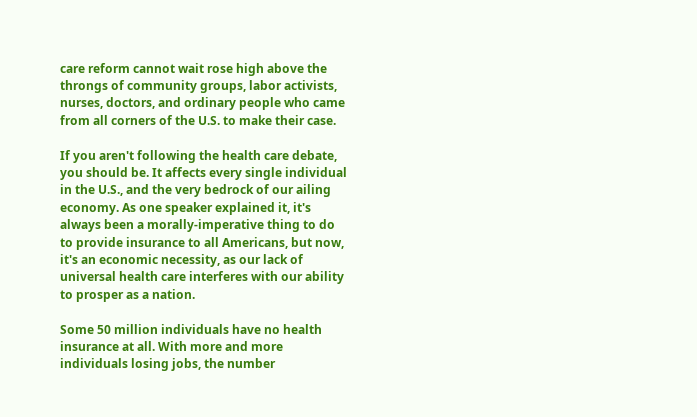care reform cannot wait rose high above the throngs of community groups, labor activists, nurses, doctors, and ordinary people who came from all corners of the U.S. to make their case.

If you aren't following the health care debate, you should be. It affects every single individual in the U.S., and the very bedrock of our ailing economy. As one speaker explained it, it's always been a morally-imperative thing to do to provide insurance to all Americans, but now, it's an economic necessity, as our lack of universal health care interferes with our ability to prosper as a nation.

Some 50 million individuals have no health insurance at all. With more and more individuals losing jobs, the number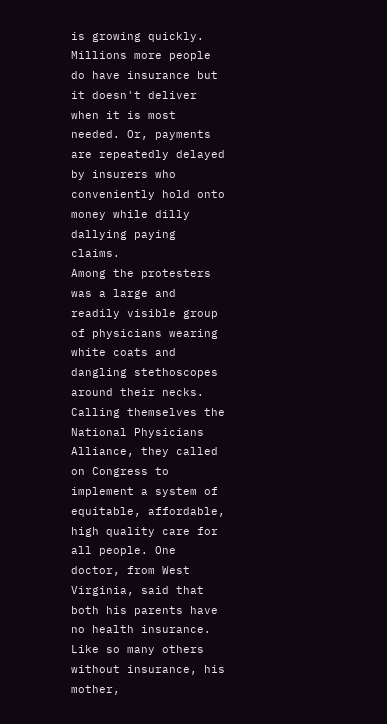is growing quickly. Millions more people do have insurance but it doesn't deliver when it is most needed. Or, payments are repeatedly delayed by insurers who conveniently hold onto money while dilly dallying paying claims.
Among the protesters was a large and readily visible group of physicians wearing white coats and dangling stethoscopes around their necks. Calling themselves the National Physicians Alliance, they called on Congress to implement a system of equitable, affordable, high quality care for all people. One doctor, from West Virginia, said that both his parents have no health insurance. Like so many others without insurance, his mother,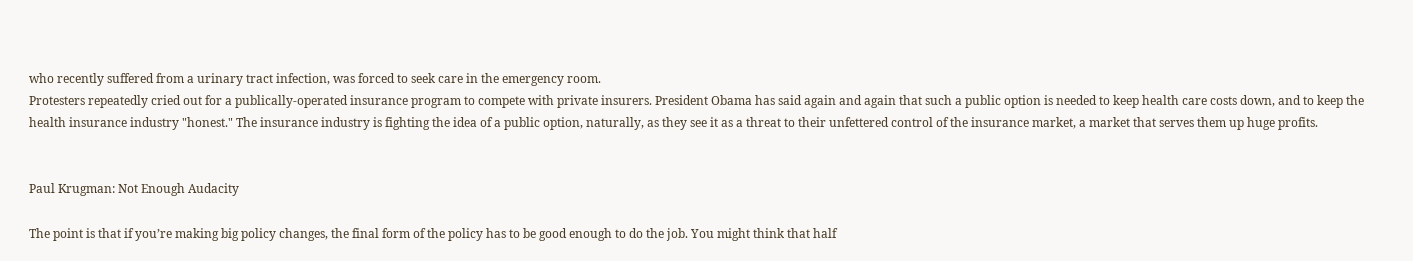who recently suffered from a urinary tract infection, was forced to seek care in the emergency room.
Protesters repeatedly cried out for a publically-operated insurance program to compete with private insurers. President Obama has said again and again that such a public option is needed to keep health care costs down, and to keep the health insurance industry "honest." The insurance industry is fighting the idea of a public option, naturally, as they see it as a threat to their unfettered control of the insurance market, a market that serves them up huge profits.


Paul Krugman: Not Enough Audacity

The point is that if you’re making big policy changes, the final form of the policy has to be good enough to do the job. You might think that half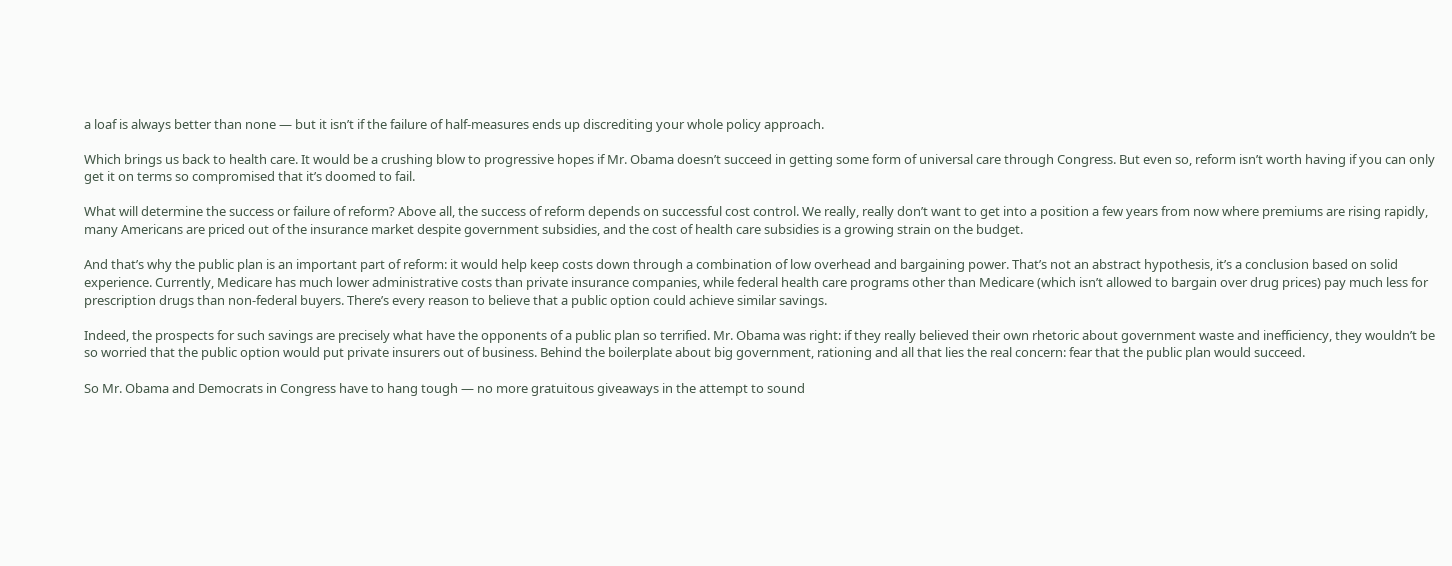a loaf is always better than none — but it isn’t if the failure of half-measures ends up discrediting your whole policy approach.

Which brings us back to health care. It would be a crushing blow to progressive hopes if Mr. Obama doesn’t succeed in getting some form of universal care through Congress. But even so, reform isn’t worth having if you can only get it on terms so compromised that it’s doomed to fail.

What will determine the success or failure of reform? Above all, the success of reform depends on successful cost control. We really, really don’t want to get into a position a few years from now where premiums are rising rapidly, many Americans are priced out of the insurance market despite government subsidies, and the cost of health care subsidies is a growing strain on the budget.

And that’s why the public plan is an important part of reform: it would help keep costs down through a combination of low overhead and bargaining power. That’s not an abstract hypothesis, it’s a conclusion based on solid experience. Currently, Medicare has much lower administrative costs than private insurance companies, while federal health care programs other than Medicare (which isn’t allowed to bargain over drug prices) pay much less for prescription drugs than non-federal buyers. There’s every reason to believe that a public option could achieve similar savings.

Indeed, the prospects for such savings are precisely what have the opponents of a public plan so terrified. Mr. Obama was right: if they really believed their own rhetoric about government waste and inefficiency, they wouldn’t be so worried that the public option would put private insurers out of business. Behind the boilerplate about big government, rationing and all that lies the real concern: fear that the public plan would succeed.

So Mr. Obama and Democrats in Congress have to hang tough — no more gratuitous giveaways in the attempt to sound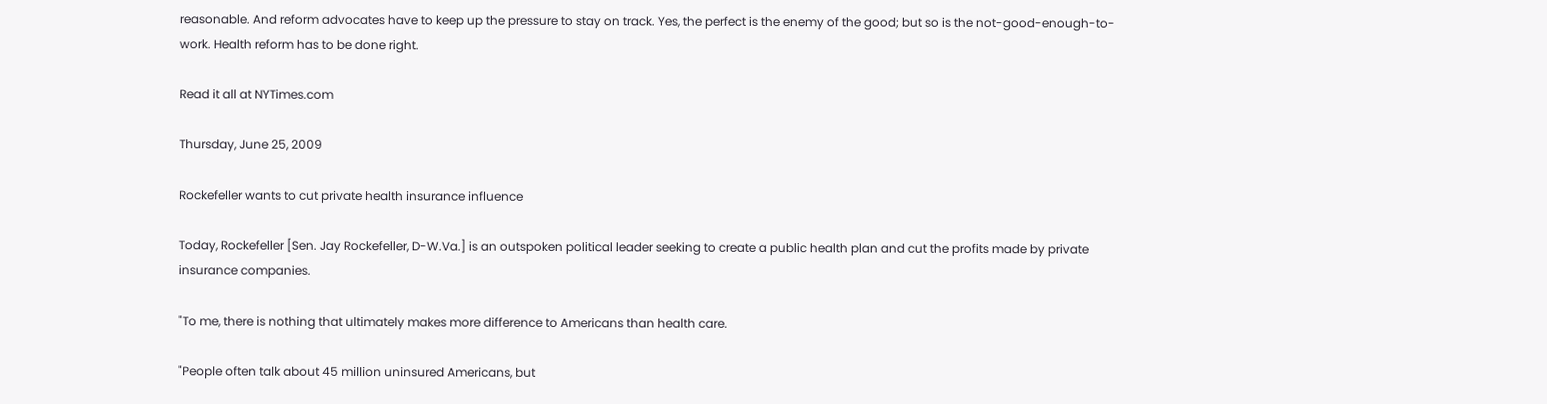reasonable. And reform advocates have to keep up the pressure to stay on track. Yes, the perfect is the enemy of the good; but so is the not-good-enough-to-work. Health reform has to be done right.

Read it all at NYTimes.com

Thursday, June 25, 2009

Rockefeller wants to cut private health insurance influence

Today, Rockefeller [Sen. Jay Rockefeller, D-W.Va.] is an outspoken political leader seeking to create a public health plan and cut the profits made by private insurance companies.

"To me, there is nothing that ultimately makes more difference to Americans than health care.

"People often talk about 45 million uninsured Americans, but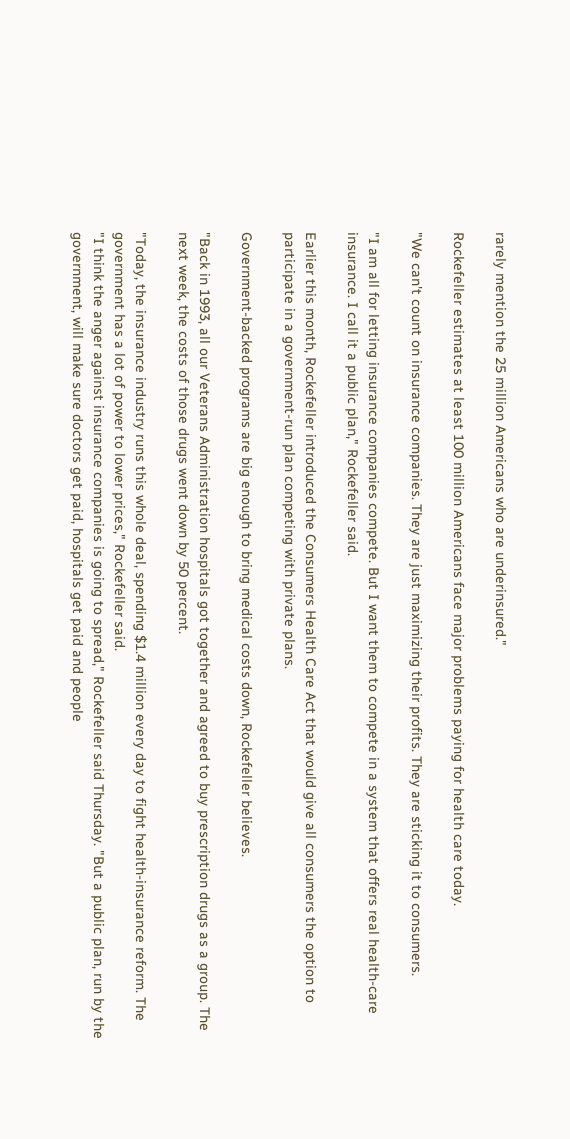rarely mention the 25 million Americans who are underinsured."

Rockefeller estimates at least 100 million Americans face major problems paying for health care today.

"We can't count on insurance companies. They are just maximizing their profits. They are sticking it to consumers.

"I am all for letting insurance companies compete. But I want them to compete in a system that offers real health-care insurance. I call it a public plan," Rockefeller said.

Earlier this month, Rockefeller introduced the Consumers Health Care Act that would give all consumers the option to participate in a government-run plan competing with private plans.

Government-backed programs are big enough to bring medical costs down, Rockefeller believes.

"Back in 1993, all our Veterans Administration hospitals got together and agreed to buy prescription drugs as a group. The next week, the costs of those drugs went down by 50 percent.

"Today, the insurance industry runs this whole deal, spending $1.4 million every day to fight health-insurance reform. The government has a lot of power to lower prices," Rockefeller said.
"I think the anger against insurance companies is going to spread," Rockefeller said Thursday. "But a public plan, run by the government, will make sure doctors get paid, hospitals get paid and people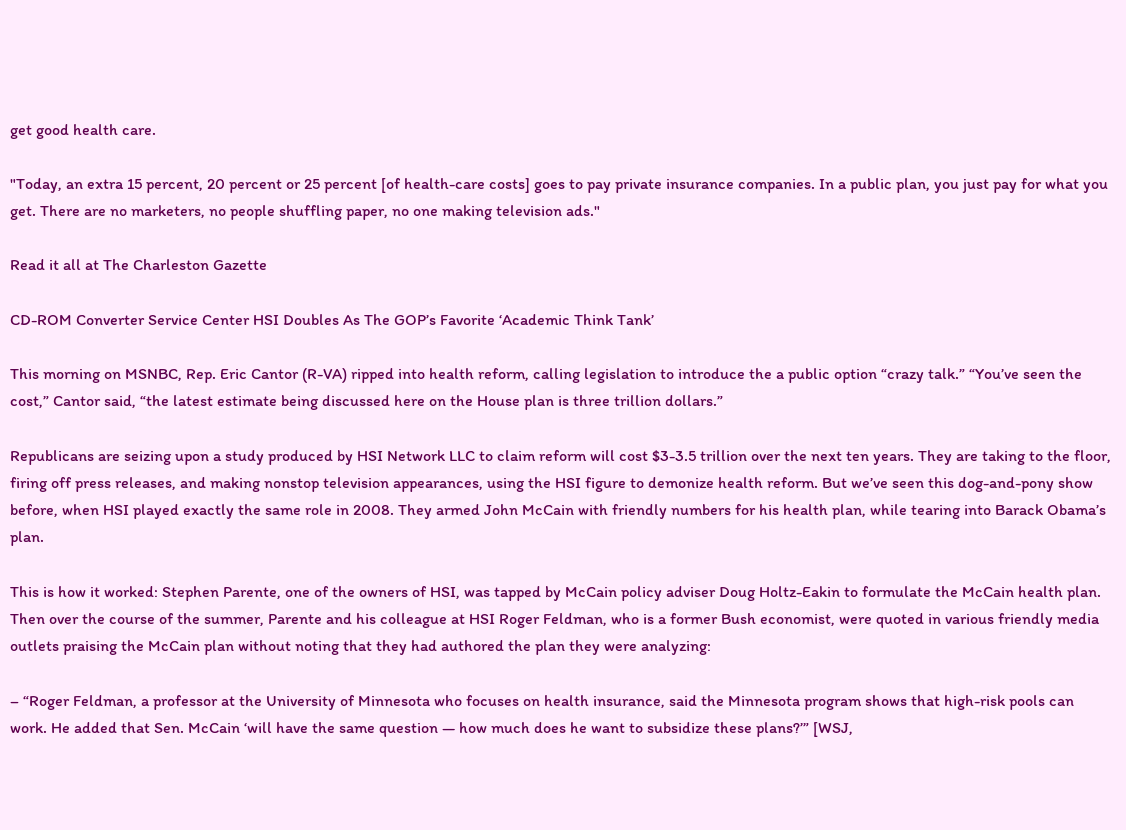get good health care.

"Today, an extra 15 percent, 20 percent or 25 percent [of health-care costs] goes to pay private insurance companies. In a public plan, you just pay for what you get. There are no marketers, no people shuffling paper, no one making television ads."

Read it all at The Charleston Gazette

CD-ROM Converter Service Center HSI Doubles As The GOP’s Favorite ‘Academic Think Tank’

This morning on MSNBC, Rep. Eric Cantor (R-VA) ripped into health reform, calling legislation to introduce the a public option “crazy talk.” “You’ve seen the cost,” Cantor said, “the latest estimate being discussed here on the House plan is three trillion dollars.”

Republicans are seizing upon a study produced by HSI Network LLC to claim reform will cost $3-3.5 trillion over the next ten years. They are taking to the floor, firing off press releases, and making nonstop television appearances, using the HSI figure to demonize health reform. But we’ve seen this dog-and-pony show before, when HSI played exactly the same role in 2008. They armed John McCain with friendly numbers for his health plan, while tearing into Barack Obama’s plan.

This is how it worked: Stephen Parente, one of the owners of HSI, was tapped by McCain policy adviser Doug Holtz-Eakin to formulate the McCain health plan. Then over the course of the summer, Parente and his colleague at HSI Roger Feldman, who is a former Bush economist, were quoted in various friendly media outlets praising the McCain plan without noting that they had authored the plan they were analyzing:

– “Roger Feldman, a professor at the University of Minnesota who focuses on health insurance, said the Minnesota program shows that high-risk pools can work. He added that Sen. McCain ‘will have the same question — how much does he want to subsidize these plans?’” [WSJ,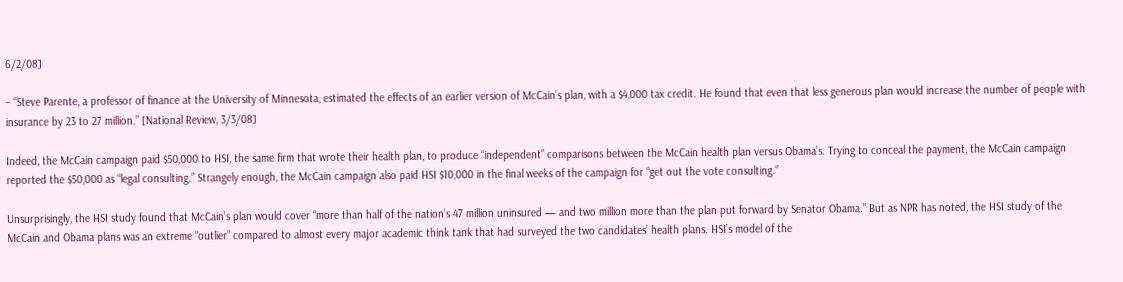6/2/08]

– “Steve Parente, a professor of finance at the University of Minnesota, estimated the effects of an earlier version of McCain’s plan, with a $4,000 tax credit. He found that even that less generous plan would increase the number of people with insurance by 23 to 27 million.” [National Review, 3/3/08]

Indeed, the McCain campaign paid $50,000 to HSI, the same firm that wrote their health plan, to produce “independent” comparisons between the McCain health plan versus Obama’s. Trying to conceal the payment, the McCain campaign reported the $50,000 as “legal consulting.” Strangely enough, the McCain campaign also paid HSI $10,000 in the final weeks of the campaign for “get out the vote consulting.”

Unsurprisingly, the HSI study found that McCain’s plan would cover “more than half of the nation’s 47 million uninsured — and two million more than the plan put forward by Senator Obama.” But as NPR has noted, the HSI study of the McCain and Obama plans was an extreme “outlier” compared to almost every major academic think tank that had surveyed the two candidates’ health plans. HSI’s model of the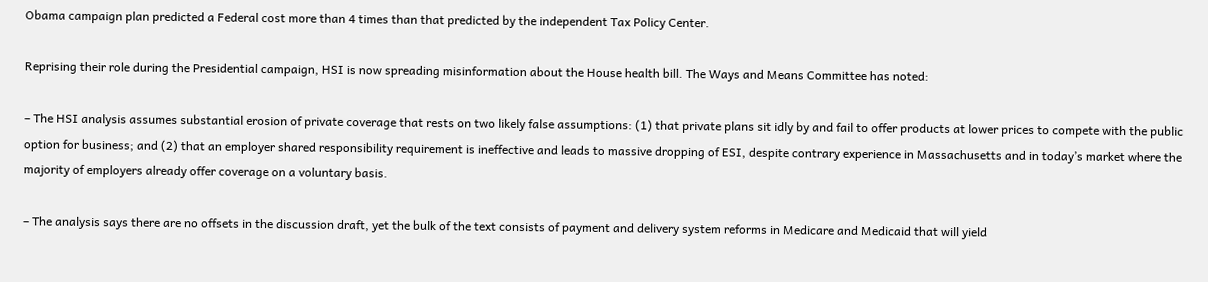Obama campaign plan predicted a Federal cost more than 4 times than that predicted by the independent Tax Policy Center.

Reprising their role during the Presidential campaign, HSI is now spreading misinformation about the House health bill. The Ways and Means Committee has noted:

– The HSI analysis assumes substantial erosion of private coverage that rests on two likely false assumptions: (1) that private plans sit idly by and fail to offer products at lower prices to compete with the public option for business; and (2) that an employer shared responsibility requirement is ineffective and leads to massive dropping of ESI, despite contrary experience in Massachusetts and in today’s market where the majority of employers already offer coverage on a voluntary basis.

– The analysis says there are no offsets in the discussion draft, yet the bulk of the text consists of payment and delivery system reforms in Medicare and Medicaid that will yield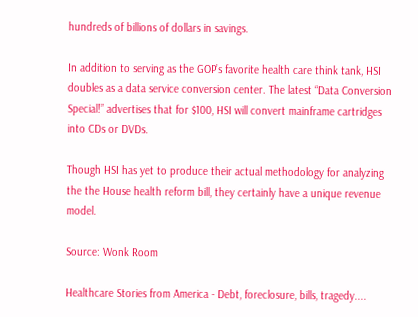hundreds of billions of dollars in savings.

In addition to serving as the GOP’s favorite health care think tank, HSI doubles as a data service conversion center. The latest “Data Conversion Special!” advertises that for $100, HSI will convert mainframe cartridges into CDs or DVDs.

Though HSI has yet to produce their actual methodology for analyzing the the House health reform bill, they certainly have a unique revenue model.

Source: Wonk Room

Healthcare Stories from America - Debt, foreclosure, bills, tragedy....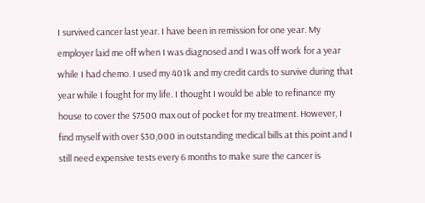I survived cancer last year. I have been in remission for one year. My employer laid me off when I was diagnosed and I was off work for a year while I had chemo. I used my 401k and my credit cards to survive during that year while I fought for my life. I thought I would be able to refinance my house to cover the $7500 max out of pocket for my treatment. However, I find myself with over $30,000 in outstanding medical bills at this point and I still need expensive tests every 6 months to make sure the cancer is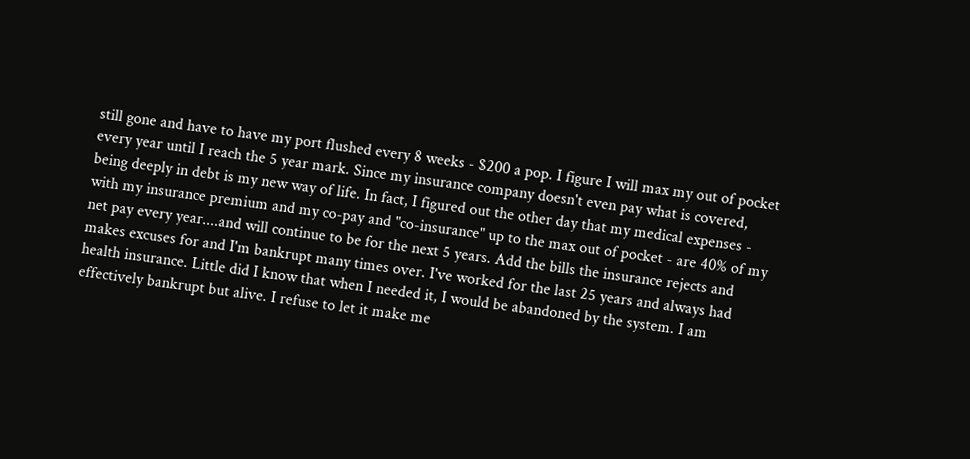still gone and have to have my port flushed every 8 weeks - $200 a pop. I figure I will max my out of pocket every year until I reach the 5 year mark. Since my insurance company doesn't even pay what is covered, being deeply in debt is my new way of life. In fact, I figured out the other day that my medical expenses - with my insurance premium and my co-pay and "co-insurance" up to the max out of pocket - are 40% of my net pay every year....and will continue to be for the next 5 years. Add the bills the insurance rejects and makes excuses for and I'm bankrupt many times over. I've worked for the last 25 years and always had health insurance. Little did I know that when I needed it, I would be abandoned by the system. I am effectively bankrupt but alive. I refuse to let it make me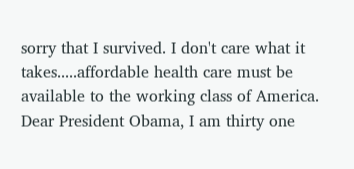sorry that I survived. I don't care what it takes.....affordable health care must be available to the working class of America.
Dear President Obama, I am thirty one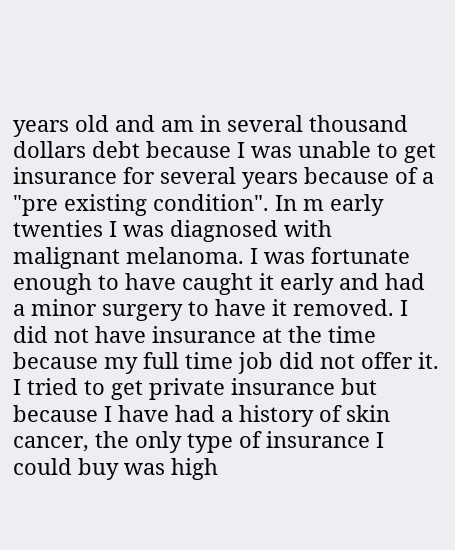years old and am in several thousand dollars debt because I was unable to get insurance for several years because of a "pre existing condition". In m early twenties I was diagnosed with malignant melanoma. I was fortunate enough to have caught it early and had a minor surgery to have it removed. I did not have insurance at the time because my full time job did not offer it. I tried to get private insurance but because I have had a history of skin cancer, the only type of insurance I could buy was high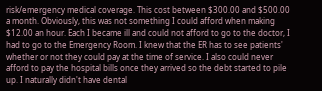risk/emergency medical coverage. This cost between $300.00 and $500.00 a month. Obviously, this was not something I could afford when making $12.00 an hour. Each I became ill and could not afford to go to the doctor, I had to go to the Emergency Room. I knew that the ER has to see patients' whether or not they could pay at the time of service. I also could never afford to pay the hospital bills once they arrived so the debt started to pile up. I naturally didn't have dental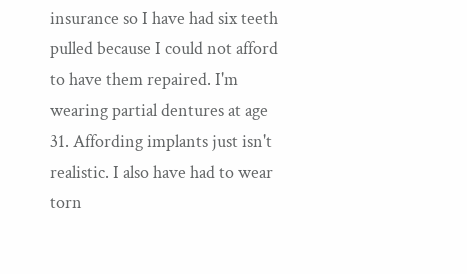insurance so I have had six teeth pulled because I could not afford to have them repaired. I'm wearing partial dentures at age 31. Affording implants just isn't realistic. I also have had to wear torn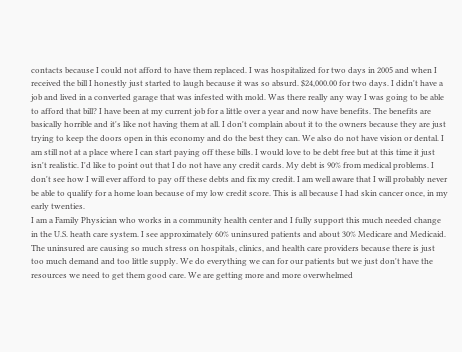contacts because I could not afford to have them replaced. I was hospitalized for two days in 2005 and when I received the bill I honestly just started to laugh because it was so absurd. $24,000.00 for two days. I didn't have a job and lived in a converted garage that was infested with mold. Was there really any way I was going to be able to afford that bill? I have been at my current job for a little over a year and now have benefits. The benefits are basically horrible and it's like not having them at all. I don't complain about it to the owners because they are just trying to keep the doors open in this economy and do the best they can. We also do not have vision or dental. I am still not at a place where I can start paying off these bills. I would love to be debt free but at this time it just isn't realistic. I'd like to point out that I do not have any credit cards. My debt is 90% from medical problems. I don't see how I will ever afford to pay off these debts and fix my credit. I am well aware that I will probably never be able to qualify for a home loan because of my low credit score. This is all because I had skin cancer once, in my early twenties.
I am a Family Physician who works in a community health center and I fully support this much needed change in the U.S. heath care system. I see approximately 60% uninsured patients and about 30% Medicare and Medicaid. The uninsured are causing so much stress on hospitals, clinics, and health care providers because there is just too much demand and too little supply. We do everything we can for our patients but we just don't have the resources we need to get them good care. We are getting more and more overwhelmed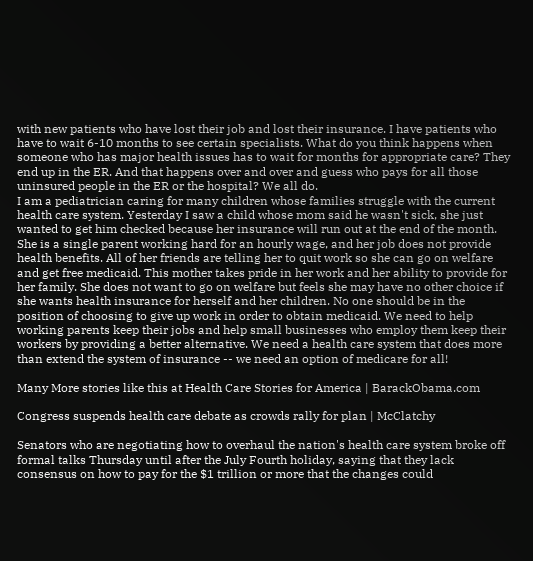with new patients who have lost their job and lost their insurance. I have patients who have to wait 6-10 months to see certain specialists. What do you think happens when someone who has major health issues has to wait for months for appropriate care? They end up in the ER. And that happens over and over and guess who pays for all those uninsured people in the ER or the hospital? We all do.
I am a pediatrician caring for many children whose families struggle with the current health care system. Yesterday I saw a child whose mom said he wasn't sick, she just wanted to get him checked because her insurance will run out at the end of the month. She is a single parent working hard for an hourly wage, and her job does not provide health benefits. All of her friends are telling her to quit work so she can go on welfare and get free medicaid. This mother takes pride in her work and her ability to provide for her family. She does not want to go on welfare but feels she may have no other choice if she wants health insurance for herself and her children. No one should be in the position of choosing to give up work in order to obtain medicaid. We need to help working parents keep their jobs and help small businesses who employ them keep their workers by providing a better alternative. We need a health care system that does more than extend the system of insurance -- we need an option of medicare for all!

Many More stories like this at Health Care Stories for America | BarackObama.com

Congress suspends health care debate as crowds rally for plan | McClatchy

Senators who are negotiating how to overhaul the nation's health care system broke off formal talks Thursday until after the July Fourth holiday, saying that they lack consensus on how to pay for the $1 trillion or more that the changes could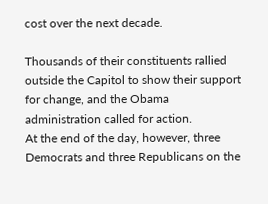cost over the next decade.

Thousands of their constituents rallied outside the Capitol to show their support for change, and the Obama administration called for action.
At the end of the day, however, three Democrats and three Republicans on the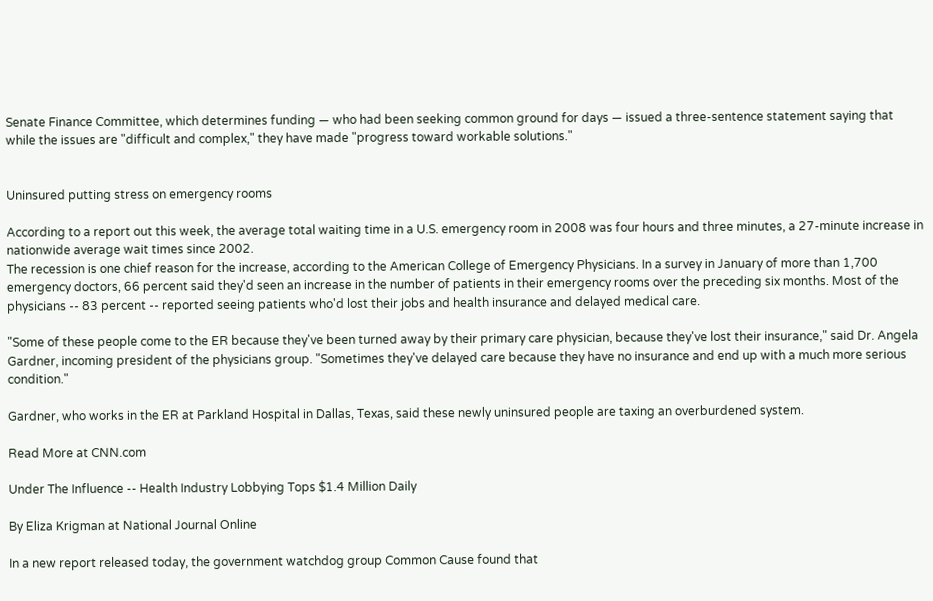Senate Finance Committee, which determines funding — who had been seeking common ground for days — issued a three-sentence statement saying that while the issues are "difficult and complex," they have made "progress toward workable solutions."


Uninsured putting stress on emergency rooms

According to a report out this week, the average total waiting time in a U.S. emergency room in 2008 was four hours and three minutes, a 27-minute increase in nationwide average wait times since 2002.
The recession is one chief reason for the increase, according to the American College of Emergency Physicians. In a survey in January of more than 1,700 emergency doctors, 66 percent said they'd seen an increase in the number of patients in their emergency rooms over the preceding six months. Most of the physicians -- 83 percent -- reported seeing patients who'd lost their jobs and health insurance and delayed medical care.

"Some of these people come to the ER because they've been turned away by their primary care physician, because they've lost their insurance," said Dr. Angela Gardner, incoming president of the physicians group. "Sometimes they've delayed care because they have no insurance and end up with a much more serious condition."

Gardner, who works in the ER at Parkland Hospital in Dallas, Texas, said these newly uninsured people are taxing an overburdened system.

Read More at CNN.com

Under The Influence -- Health Industry Lobbying Tops $1.4 Million Daily

By Eliza Krigman at National Journal Online

In a new report released today, the government watchdog group Common Cause found that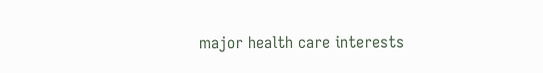major health care interests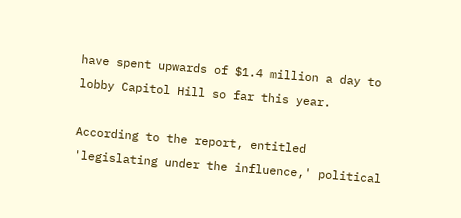have spent upwards of $1.4 million a day to lobby Capitol Hill so far this year.

According to the report, entitled 'legislating under the influence,' political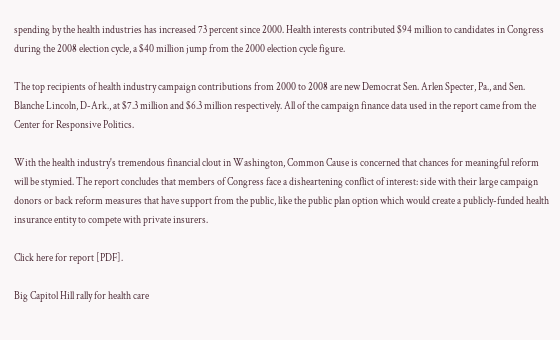spending by the health industries has increased 73 percent since 2000. Health interests contributed $94 million to candidates in Congress during the 2008 election cycle, a $40 million jump from the 2000 election cycle figure.

The top recipients of health industry campaign contributions from 2000 to 2008 are new Democrat Sen. Arlen Specter, Pa., and Sen. Blanche Lincoln, D-Ark., at $7.3 million and $6.3 million respectively. All of the campaign finance data used in the report came from the Center for Responsive Politics.

With the health industry's tremendous financial clout in Washington, Common Cause is concerned that chances for meaningful reform will be stymied. The report concludes that members of Congress face a disheartening conflict of interest: side with their large campaign donors or back reform measures that have support from the public, like the public plan option which would create a publicly-funded health insurance entity to compete with private insurers.

Click here for report [PDF].

Big Capitol Hill rally for health care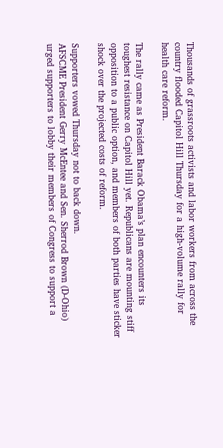Thousands of grassroots activists and labor workers from across the country flooded Capitol Hill Thursday for a high-volume rally for health care reform.

The rally came as President Barack Obama’s plan encounters its toughest resistance on Capitol Hill yet. Republicans are mounting stiff opposition to a public option, and members of both parties have sticker shock over the projected costs of reform.

Supporters vowed Thursday not to back down.
AFSCME President Gerry McEntee and Sen. Sherrod Brown (D-Ohio) urged supporters to lobby their members of Congress to support a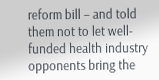reform bill – and told them not to let well-funded health industry opponents bring the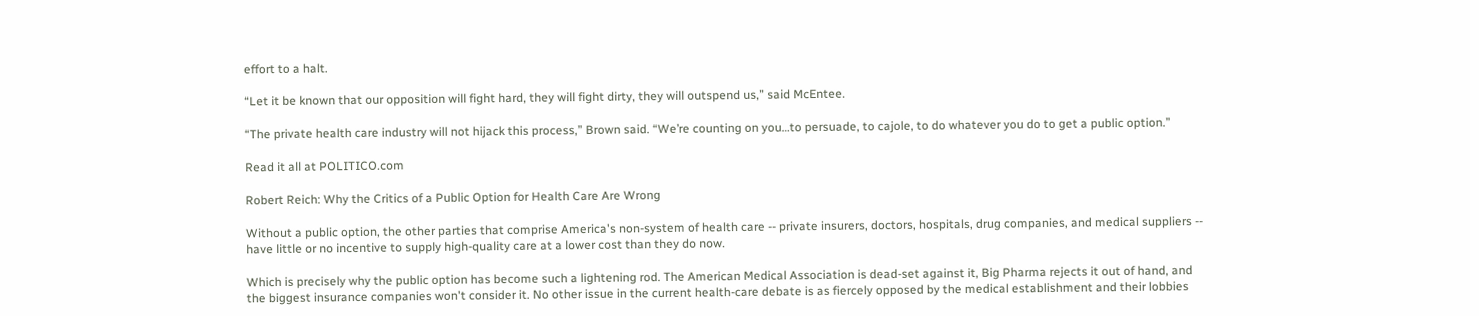effort to a halt.

“Let it be known that our opposition will fight hard, they will fight dirty, they will outspend us,” said McEntee.

“The private health care industry will not hijack this process,” Brown said. “We’re counting on you…to persuade, to cajole, to do whatever you do to get a public option.”

Read it all at POLITICO.com

Robert Reich: Why the Critics of a Public Option for Health Care Are Wrong

Without a public option, the other parties that comprise America's non-system of health care -- private insurers, doctors, hospitals, drug companies, and medical suppliers -- have little or no incentive to supply high-quality care at a lower cost than they do now.

Which is precisely why the public option has become such a lightening rod. The American Medical Association is dead-set against it, Big Pharma rejects it out of hand, and the biggest insurance companies won't consider it. No other issue in the current health-care debate is as fiercely opposed by the medical establishment and their lobbies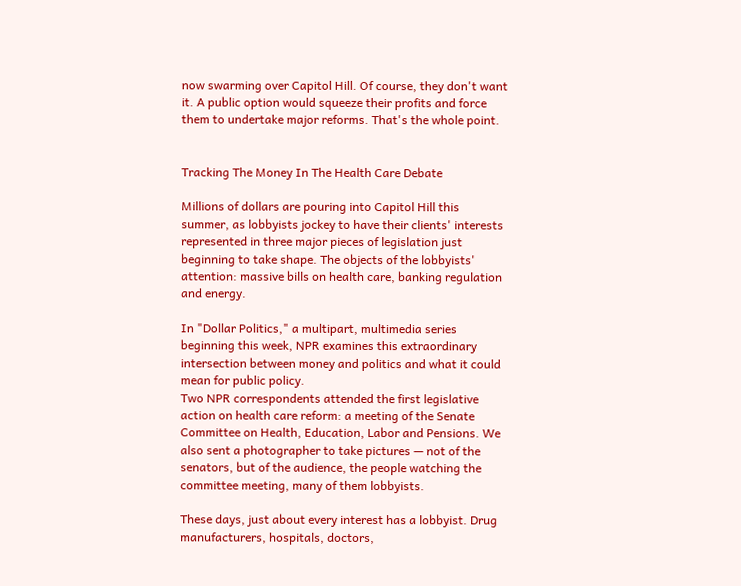now swarming over Capitol Hill. Of course, they don't want it. A public option would squeeze their profits and force them to undertake major reforms. That's the whole point.


Tracking The Money In The Health Care Debate

Millions of dollars are pouring into Capitol Hill this summer, as lobbyists jockey to have their clients' interests represented in three major pieces of legislation just beginning to take shape. The objects of the lobbyists' attention: massive bills on health care, banking regulation and energy.

In "Dollar Politics," a multipart, multimedia series beginning this week, NPR examines this extraordinary intersection between money and politics and what it could mean for public policy.
Two NPR correspondents attended the first legislative action on health care reform: a meeting of the Senate Committee on Health, Education, Labor and Pensions. We also sent a photographer to take pictures — not of the senators, but of the audience, the people watching the committee meeting, many of them lobbyists.

These days, just about every interest has a lobbyist. Drug manufacturers, hospitals, doctors,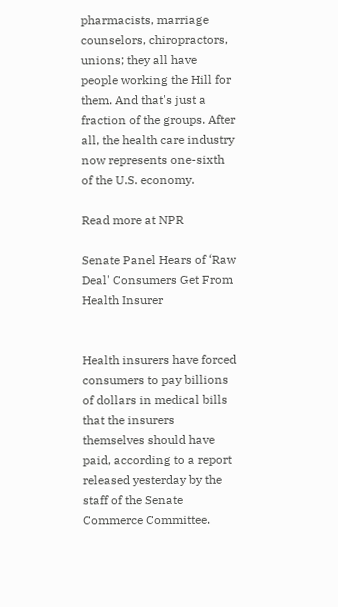pharmacists, marriage counselors, chiropractors, unions; they all have people working the Hill for them. And that's just a fraction of the groups. After all, the health care industry now represents one-sixth of the U.S. economy.

Read more at NPR

Senate Panel Hears of ‘Raw Deal' Consumers Get From Health Insurer


Health insurers have forced consumers to pay billions of dollars in medical bills that the insurers themselves should have paid, according to a report released yesterday by the staff of the Senate Commerce Committee.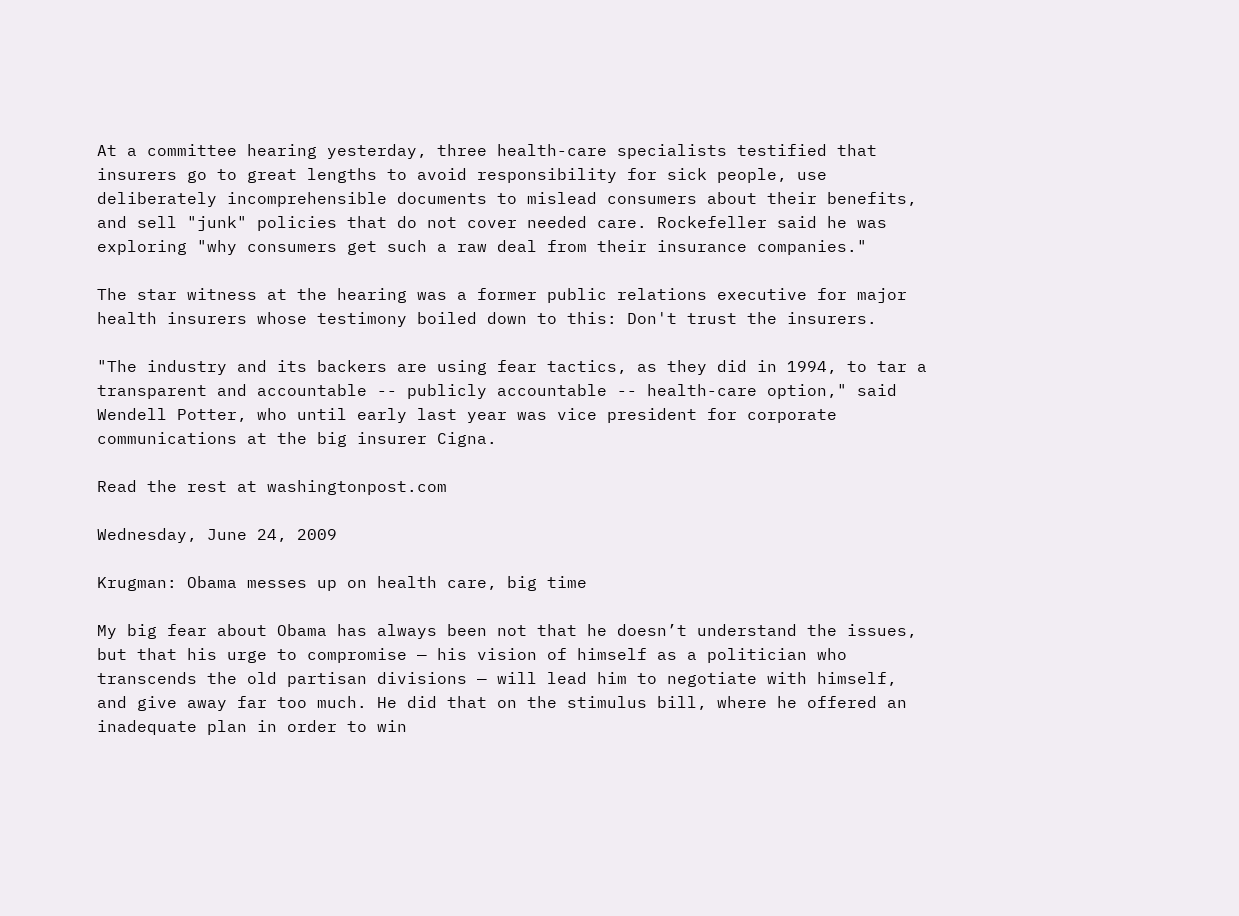At a committee hearing yesterday, three health-care specialists testified that insurers go to great lengths to avoid responsibility for sick people, use deliberately incomprehensible documents to mislead consumers about their benefits, and sell "junk" policies that do not cover needed care. Rockefeller said he was exploring "why consumers get such a raw deal from their insurance companies."

The star witness at the hearing was a former public relations executive for major health insurers whose testimony boiled down to this: Don't trust the insurers.

"The industry and its backers are using fear tactics, as they did in 1994, to tar a transparent and accountable -- publicly accountable -- health-care option," said Wendell Potter, who until early last year was vice president for corporate communications at the big insurer Cigna.

Read the rest at washingtonpost.com

Wednesday, June 24, 2009

Krugman: Obama messes up on health care, big time

My big fear about Obama has always been not that he doesn’t understand the issues, but that his urge to compromise — his vision of himself as a politician who transcends the old partisan divisions — will lead him to negotiate with himself, and give away far too much. He did that on the stimulus bill, where he offered an inadequate plan in order to win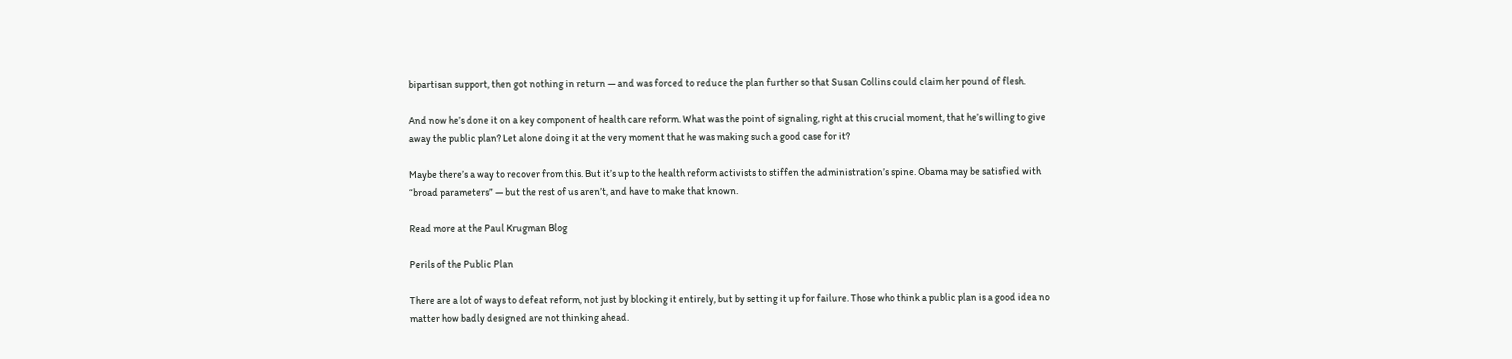bipartisan support, then got nothing in return — and was forced to reduce the plan further so that Susan Collins could claim her pound of flesh.

And now he’s done it on a key component of health care reform. What was the point of signaling, right at this crucial moment, that he’s willing to give away the public plan? Let alone doing it at the very moment that he was making such a good case for it?

Maybe there’s a way to recover from this. But it’s up to the health reform activists to stiffen the administration’s spine. Obama may be satisfied with “broad parameters” — but the rest of us aren’t, and have to make that known.

Read more at the Paul Krugman Blog

Perils of the Public Plan

There are a lot of ways to defeat reform, not just by blocking it entirely, but by setting it up for failure. Those who think a public plan is a good idea no matter how badly designed are not thinking ahead.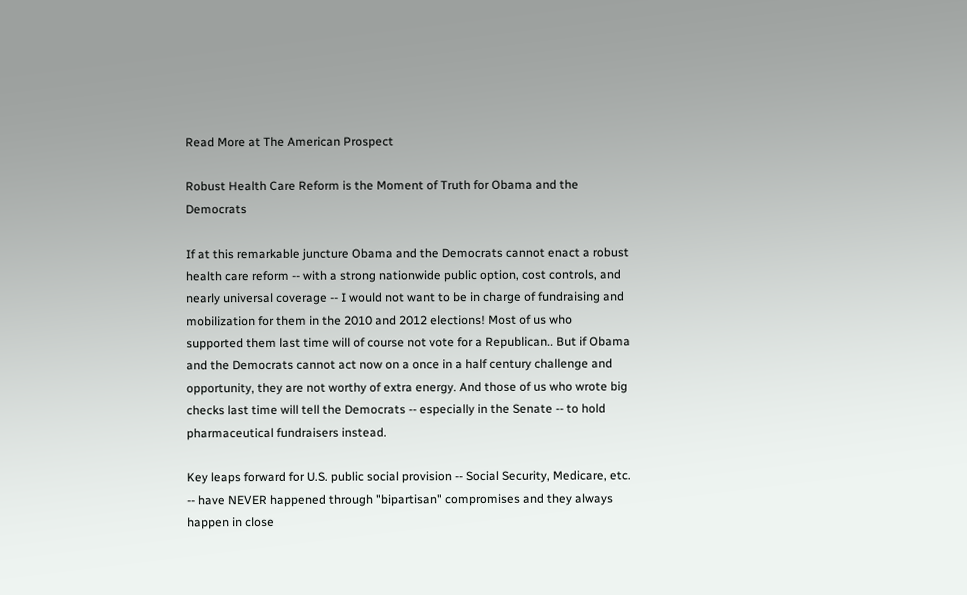Read More at The American Prospect

Robust Health Care Reform is the Moment of Truth for Obama and the Democrats

If at this remarkable juncture Obama and the Democrats cannot enact a robust health care reform -- with a strong nationwide public option, cost controls, and nearly universal coverage -- I would not want to be in charge of fundraising and mobilization for them in the 2010 and 2012 elections! Most of us who supported them last time will of course not vote for a Republican.. But if Obama and the Democrats cannot act now on a once in a half century challenge and opportunity, they are not worthy of extra energy. And those of us who wrote big checks last time will tell the Democrats -- especially in the Senate -- to hold pharmaceutical fundraisers instead.

Key leaps forward for U.S. public social provision -- Social Security, Medicare, etc. -- have NEVER happened through "bipartisan" compromises and they always happen in close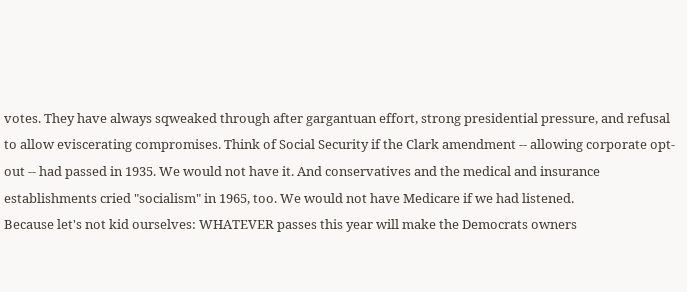votes. They have always sqweaked through after gargantuan effort, strong presidential pressure, and refusal to allow eviscerating compromises. Think of Social Security if the Clark amendment -- allowing corporate opt-out -- had passed in 1935. We would not have it. And conservatives and the medical and insurance establishments cried "socialism" in 1965, too. We would not have Medicare if we had listened.
Because let's not kid ourselves: WHATEVER passes this year will make the Democrats owners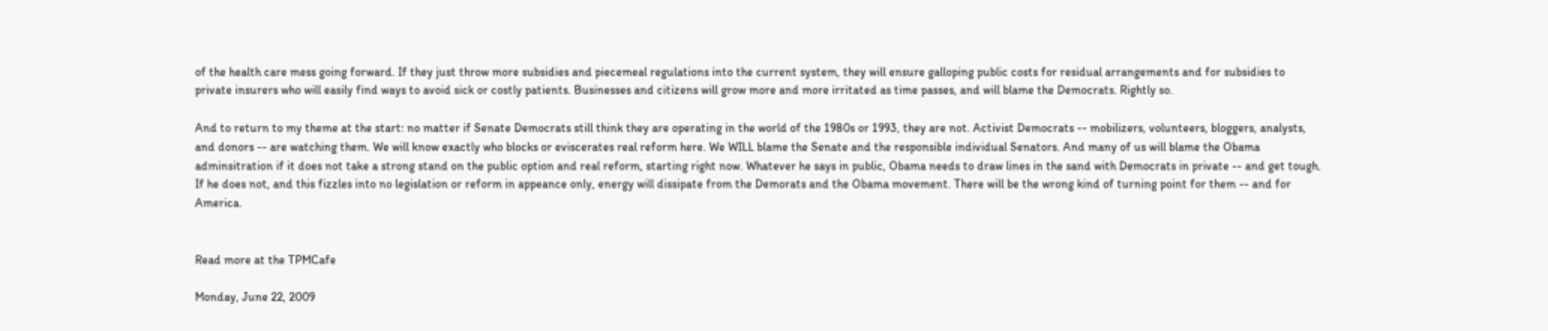of the health care mess going forward. If they just throw more subsidies and piecemeal regulations into the current system, they will ensure galloping public costs for residual arrangements and for subsidies to private insurers who will easily find ways to avoid sick or costly patients. Businesses and citizens will grow more and more irritated as time passes, and will blame the Democrats. Rightly so.

And to return to my theme at the start: no matter if Senate Democrats still think they are operating in the world of the 1980s or 1993, they are not. Activist Democrats -- mobilizers, volunteers, bloggers, analysts, and donors -- are watching them. We will know exactly who blocks or eviscerates real reform here. We WILL blame the Senate and the responsible individual Senators. And many of us will blame the Obama adminsitration if it does not take a strong stand on the public option and real reform, starting right now. Whatever he says in public, Obama needs to draw lines in the sand with Democrats in private -- and get tough. If he does not, and this fizzles into no legislation or reform in appeance only, energy will dissipate from the Demorats and the Obama movement. There will be the wrong kind of turning point for them -- and for America.


Read more at the TPMCafe

Monday, June 22, 2009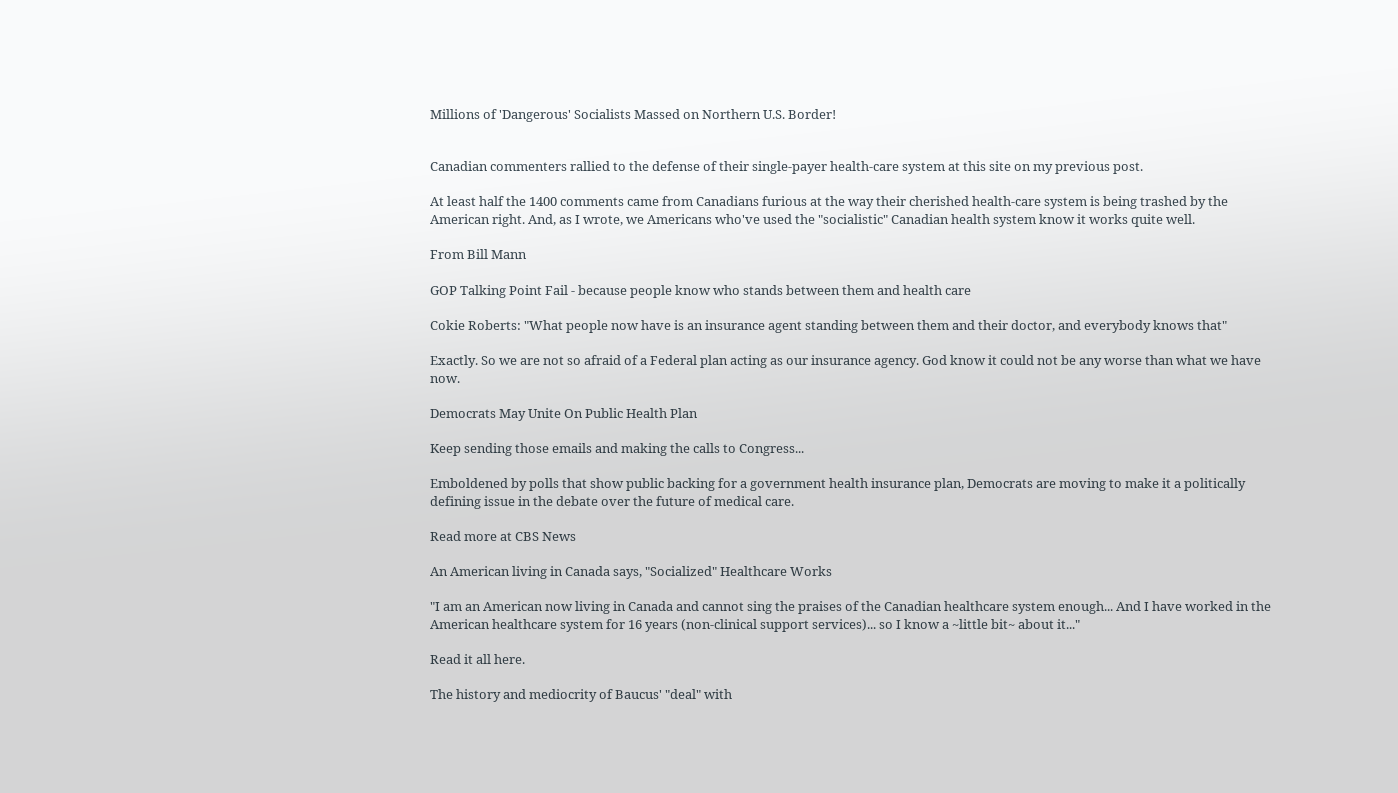Millions of 'Dangerous' Socialists Massed on Northern U.S. Border!


Canadian commenters rallied to the defense of their single-payer health-care system at this site on my previous post.

At least half the 1400 comments came from Canadians furious at the way their cherished health-care system is being trashed by the American right. And, as I wrote, we Americans who've used the "socialistic" Canadian health system know it works quite well.

From Bill Mann

GOP Talking Point Fail - because people know who stands between them and health care

Cokie Roberts: "What people now have is an insurance agent standing between them and their doctor, and everybody knows that"

Exactly. So we are not so afraid of a Federal plan acting as our insurance agency. God know it could not be any worse than what we have now.

Democrats May Unite On Public Health Plan

Keep sending those emails and making the calls to Congress...

Emboldened by polls that show public backing for a government health insurance plan, Democrats are moving to make it a politically defining issue in the debate over the future of medical care.

Read more at CBS News

An American living in Canada says, "Socialized" Healthcare Works

"I am an American now living in Canada and cannot sing the praises of the Canadian healthcare system enough... And I have worked in the American healthcare system for 16 years (non-clinical support services)... so I know a ~little bit~ about it..."

Read it all here.

The history and mediocrity of Baucus' "deal" with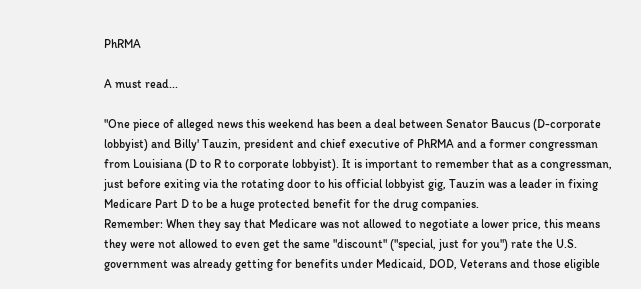PhRMA

A must read...

"One piece of alleged news this weekend has been a deal between Senator Baucus (D-corporate lobbyist) and Billy' Tauzin, president and chief executive of PhRMA and a former congressman from Louisiana (D to R to corporate lobbyist). It is important to remember that as a congressman, just before exiting via the rotating door to his official lobbyist gig, Tauzin was a leader in fixing Medicare Part D to be a huge protected benefit for the drug companies.
Remember: When they say that Medicare was not allowed to negotiate a lower price, this means they were not allowed to even get the same "discount" ("special, just for you") rate the U.S. government was already getting for benefits under Medicaid, DOD, Veterans and those eligible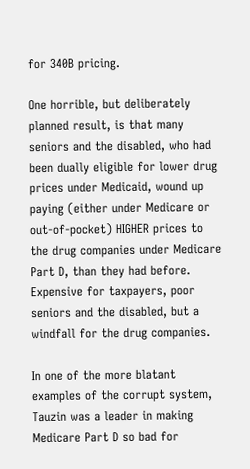for 340B pricing.

One horrible, but deliberately planned result, is that many seniors and the disabled, who had been dually eligible for lower drug prices under Medicaid, wound up paying (either under Medicare or out-of-pocket) HIGHER prices to the drug companies under Medicare Part D, than they had before. Expensive for taxpayers, poor seniors and the disabled, but a windfall for the drug companies.

In one of the more blatant examples of the corrupt system, Tauzin was a leader in making Medicare Part D so bad for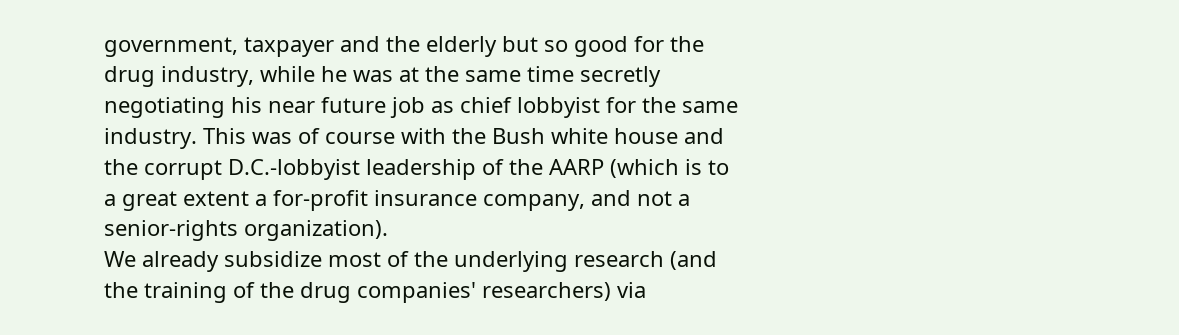government, taxpayer and the elderly but so good for the drug industry, while he was at the same time secretly negotiating his near future job as chief lobbyist for the same industry. This was of course with the Bush white house and the corrupt D.C.-lobbyist leadership of the AARP (which is to a great extent a for-profit insurance company, and not a senior-rights organization).
We already subsidize most of the underlying research (and the training of the drug companies' researchers) via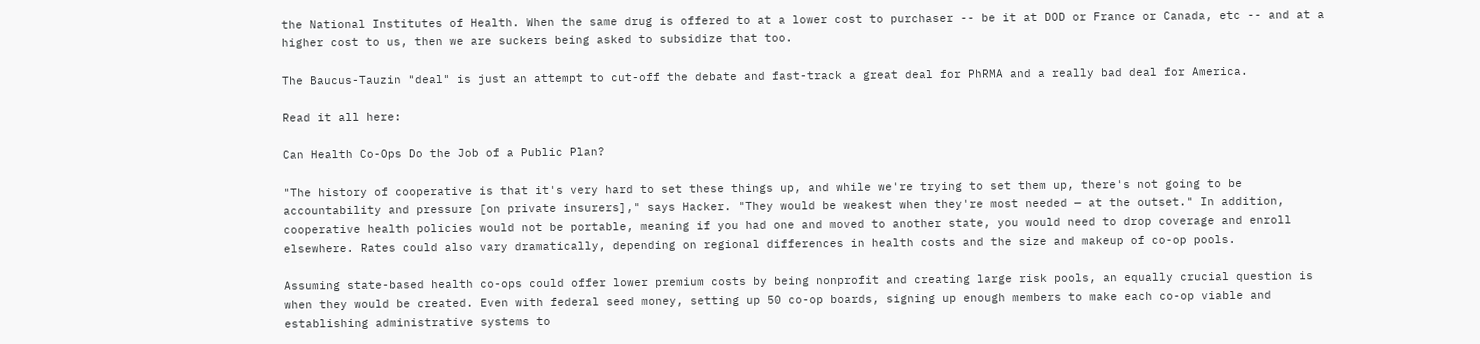the National Institutes of Health. When the same drug is offered to at a lower cost to purchaser -- be it at DOD or France or Canada, etc -- and at a higher cost to us, then we are suckers being asked to subsidize that too.

The Baucus-Tauzin "deal" is just an attempt to cut-off the debate and fast-track a great deal for PhRMA and a really bad deal for America.

Read it all here:

Can Health Co-Ops Do the Job of a Public Plan?

"The history of cooperative is that it's very hard to set these things up, and while we're trying to set them up, there's not going to be accountability and pressure [on private insurers]," says Hacker. "They would be weakest when they're most needed — at the outset." In addition, cooperative health policies would not be portable, meaning if you had one and moved to another state, you would need to drop coverage and enroll elsewhere. Rates could also vary dramatically, depending on regional differences in health costs and the size and makeup of co-op pools.

Assuming state-based health co-ops could offer lower premium costs by being nonprofit and creating large risk pools, an equally crucial question is when they would be created. Even with federal seed money, setting up 50 co-op boards, signing up enough members to make each co-op viable and establishing administrative systems to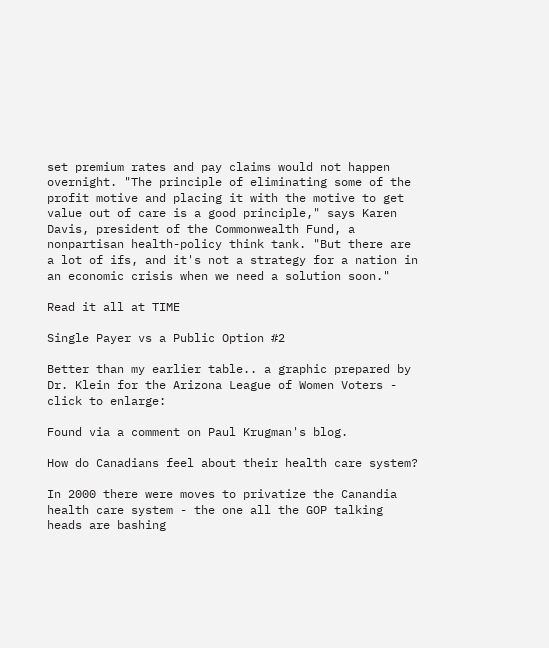set premium rates and pay claims would not happen overnight. "The principle of eliminating some of the profit motive and placing it with the motive to get value out of care is a good principle," says Karen Davis, president of the Commonwealth Fund, a nonpartisan health-policy think tank. "But there are a lot of ifs, and it's not a strategy for a nation in an economic crisis when we need a solution soon."

Read it all at TIME

Single Payer vs a Public Option #2

Better than my earlier table.. a graphic prepared by Dr. Klein for the Arizona League of Women Voters - click to enlarge:

Found via a comment on Paul Krugman's blog.

How do Canadians feel about their health care system?

In 2000 there were moves to privatize the Canandia health care system - the one all the GOP talking heads are bashing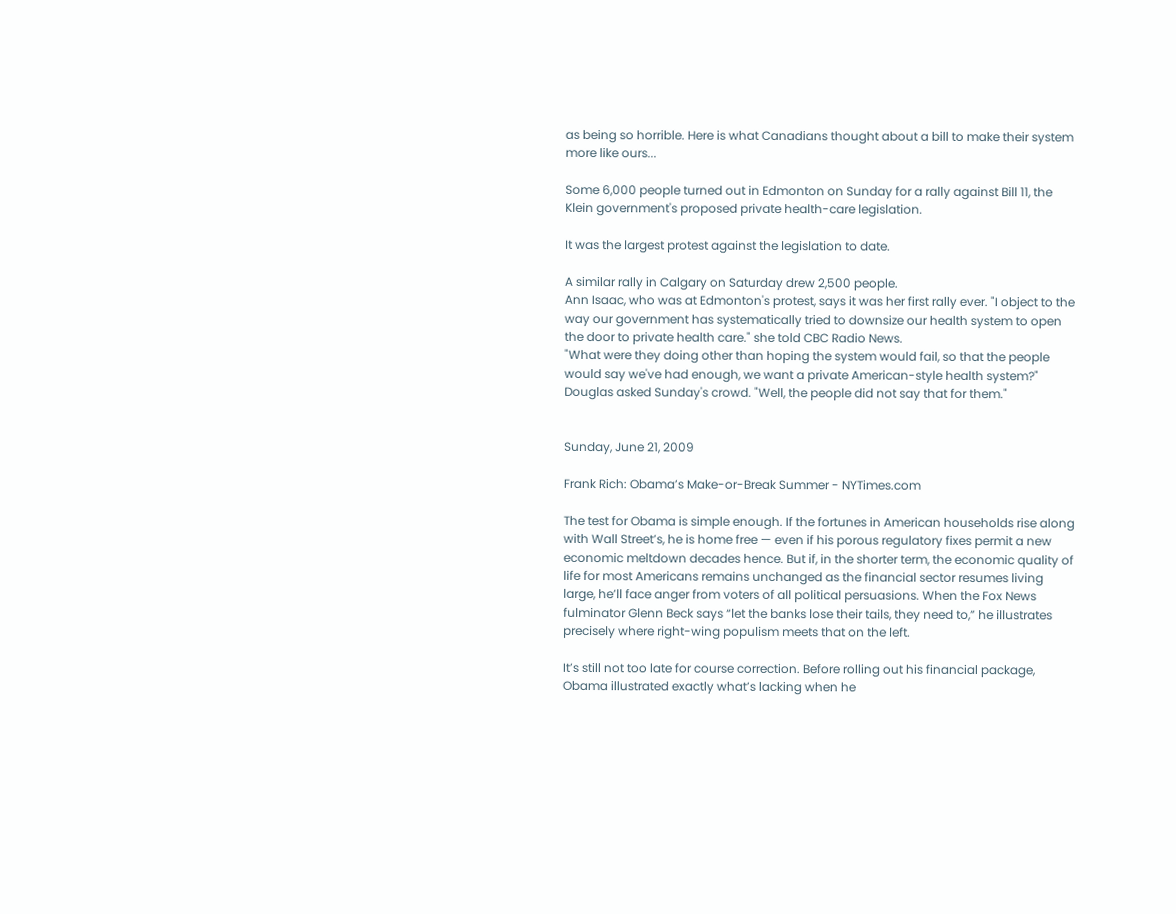as being so horrible. Here is what Canadians thought about a bill to make their system more like ours...

Some 6,000 people turned out in Edmonton on Sunday for a rally against Bill 11, the Klein government's proposed private health-care legislation.

It was the largest protest against the legislation to date.

A similar rally in Calgary on Saturday drew 2,500 people.
Ann Isaac, who was at Edmonton's protest, says it was her first rally ever. "I object to the way our government has systematically tried to downsize our health system to open the door to private health care." she told CBC Radio News.
"What were they doing other than hoping the system would fail, so that the people would say we've had enough, we want a private American-style health system?" Douglas asked Sunday's crowd. "Well, the people did not say that for them."


Sunday, June 21, 2009

Frank Rich: Obama’s Make-or-Break Summer - NYTimes.com

The test for Obama is simple enough. If the fortunes in American households rise along with Wall Street’s, he is home free — even if his porous regulatory fixes permit a new economic meltdown decades hence. But if, in the shorter term, the economic quality of life for most Americans remains unchanged as the financial sector resumes living large, he’ll face anger from voters of all political persuasions. When the Fox News fulminator Glenn Beck says “let the banks lose their tails, they need to,” he illustrates precisely where right-wing populism meets that on the left.

It’s still not too late for course correction. Before rolling out his financial package, Obama illustrated exactly what’s lacking when he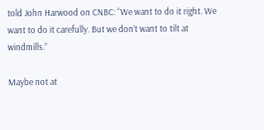told John Harwood on CNBC: “We want to do it right. We want to do it carefully. But we don’t want to tilt at windmills.”

Maybe not at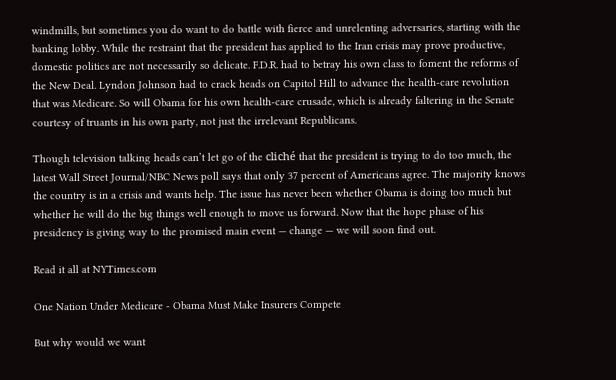windmills, but sometimes you do want to do battle with fierce and unrelenting adversaries, starting with the banking lobby. While the restraint that the president has applied to the Iran crisis may prove productive, domestic politics are not necessarily so delicate. F.D.R. had to betray his own class to foment the reforms of the New Deal. Lyndon Johnson had to crack heads on Capitol Hill to advance the health-care revolution that was Medicare. So will Obama for his own health-care crusade, which is already faltering in the Senate courtesy of truants in his own party, not just the irrelevant Republicans.

Though television talking heads can’t let go of the cliché that the president is trying to do too much, the latest Wall Street Journal/NBC News poll says that only 37 percent of Americans agree. The majority knows the country is in a crisis and wants help. The issue has never been whether Obama is doing too much but whether he will do the big things well enough to move us forward. Now that the hope phase of his presidency is giving way to the promised main event — change — we will soon find out.

Read it all at NYTimes.com

One Nation Under Medicare - Obama Must Make Insurers Compete

But why would we want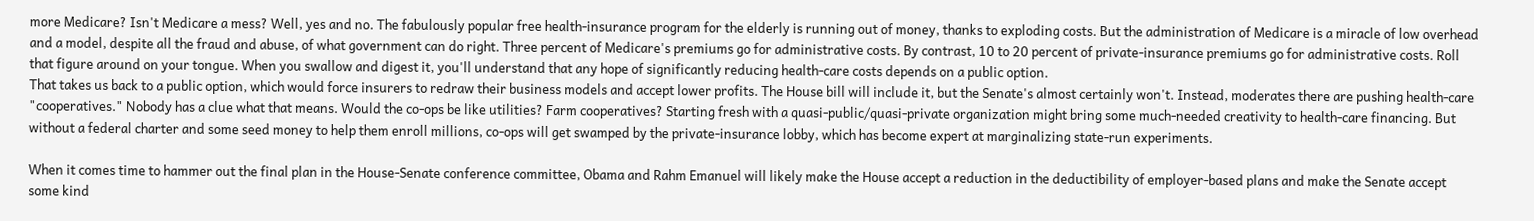more Medicare? Isn't Medicare a mess? Well, yes and no. The fabulously popular free health-insurance program for the elderly is running out of money, thanks to exploding costs. But the administration of Medicare is a miracle of low overhead and a model, despite all the fraud and abuse, of what government can do right. Three percent of Medicare's premiums go for administrative costs. By contrast, 10 to 20 percent of private-insurance premiums go for administrative costs. Roll that figure around on your tongue. When you swallow and digest it, you'll understand that any hope of significantly reducing health-care costs depends on a public option.
That takes us back to a public option, which would force insurers to redraw their business models and accept lower profits. The House bill will include it, but the Senate's almost certainly won't. Instead, moderates there are pushing health-care "cooperatives." Nobody has a clue what that means. Would the co-ops be like utilities? Farm cooperatives? Starting fresh with a quasi-public/quasi-private organization might bring some much-needed creativity to health-care financing. But without a federal charter and some seed money to help them enroll millions, co-ops will get swamped by the private-insurance lobby, which has become expert at marginalizing state-run experiments.

When it comes time to hammer out the final plan in the House-Senate conference committee, Obama and Rahm Emanuel will likely make the House accept a reduction in the deductibility of employer-based plans and make the Senate accept some kind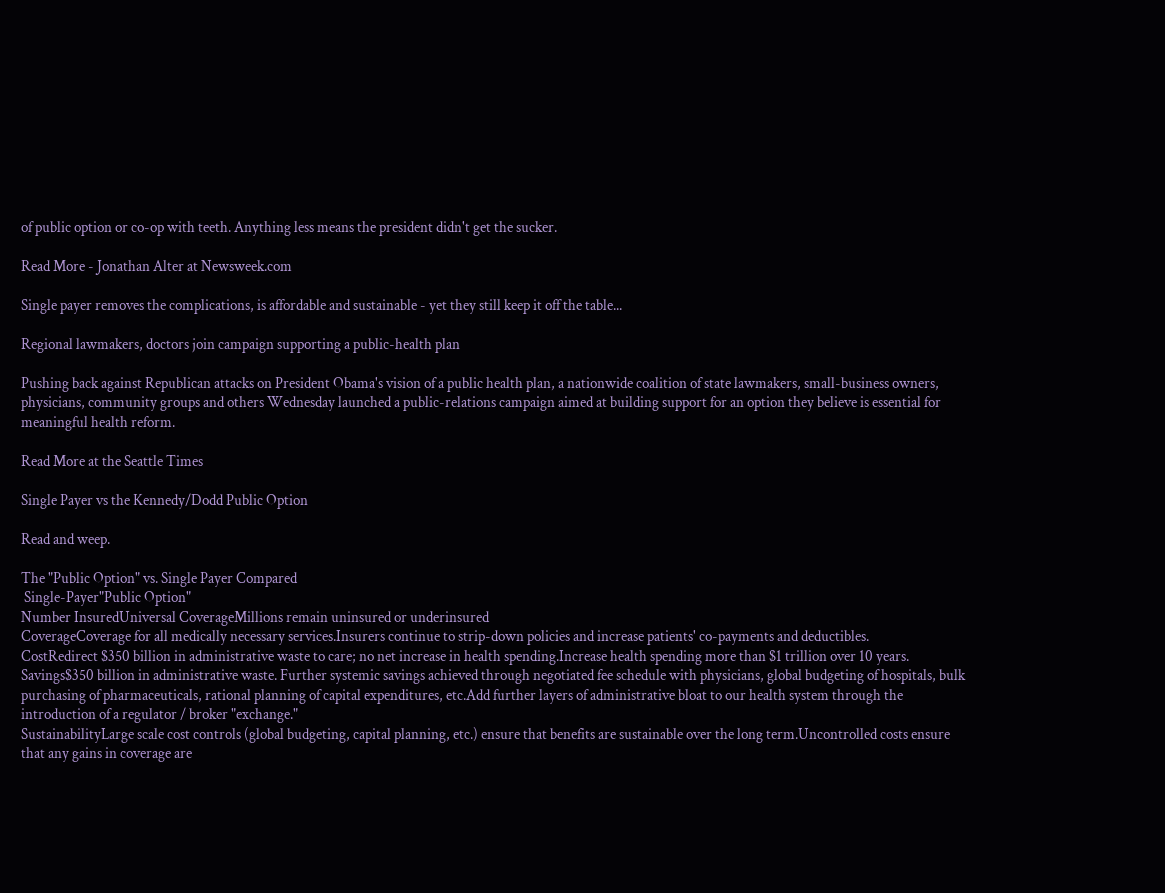of public option or co-op with teeth. Anything less means the president didn't get the sucker.

Read More - Jonathan Alter at Newsweek.com

Single payer removes the complications, is affordable and sustainable - yet they still keep it off the table...

Regional lawmakers, doctors join campaign supporting a public-health plan

Pushing back against Republican attacks on President Obama's vision of a public health plan, a nationwide coalition of state lawmakers, small-business owners, physicians, community groups and others Wednesday launched a public-relations campaign aimed at building support for an option they believe is essential for meaningful health reform.

Read More at the Seattle Times

Single Payer vs the Kennedy/Dodd Public Option

Read and weep.

The "Public Option" vs. Single Payer Compared
 Single-Payer"Public Option"
Number InsuredUniversal CoverageMillions remain uninsured or underinsured
CoverageCoverage for all medically necessary services.Insurers continue to strip-down policies and increase patients' co-payments and deductibles.
CostRedirect $350 billion in administrative waste to care; no net increase in health spending.Increase health spending more than $1 trillion over 10 years.
Savings$350 billion in administrative waste. Further systemic savings achieved through negotiated fee schedule with physicians, global budgeting of hospitals, bulk purchasing of pharmaceuticals, rational planning of capital expenditures, etc.Add further layers of administrative bloat to our health system through the introduction of a regulator / broker "exchange."
SustainabilityLarge scale cost controls (global budgeting, capital planning, etc.) ensure that benefits are sustainable over the long term.Uncontrolled costs ensure that any gains in coverage are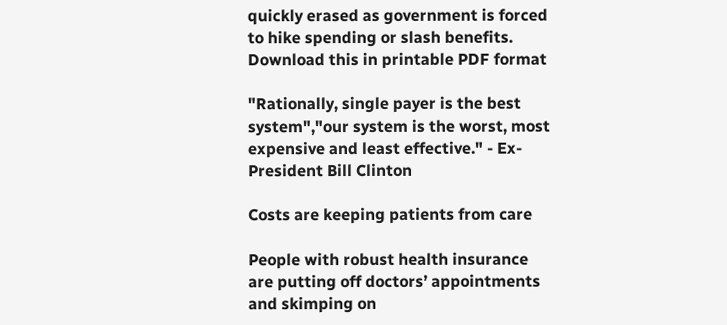quickly erased as government is forced to hike spending or slash benefits.
Download this in printable PDF format

"Rationally, single payer is the best system","our system is the worst, most expensive and least effective." - Ex-President Bill Clinton

Costs are keeping patients from care

People with robust health insurance are putting off doctors’ appointments and skimping on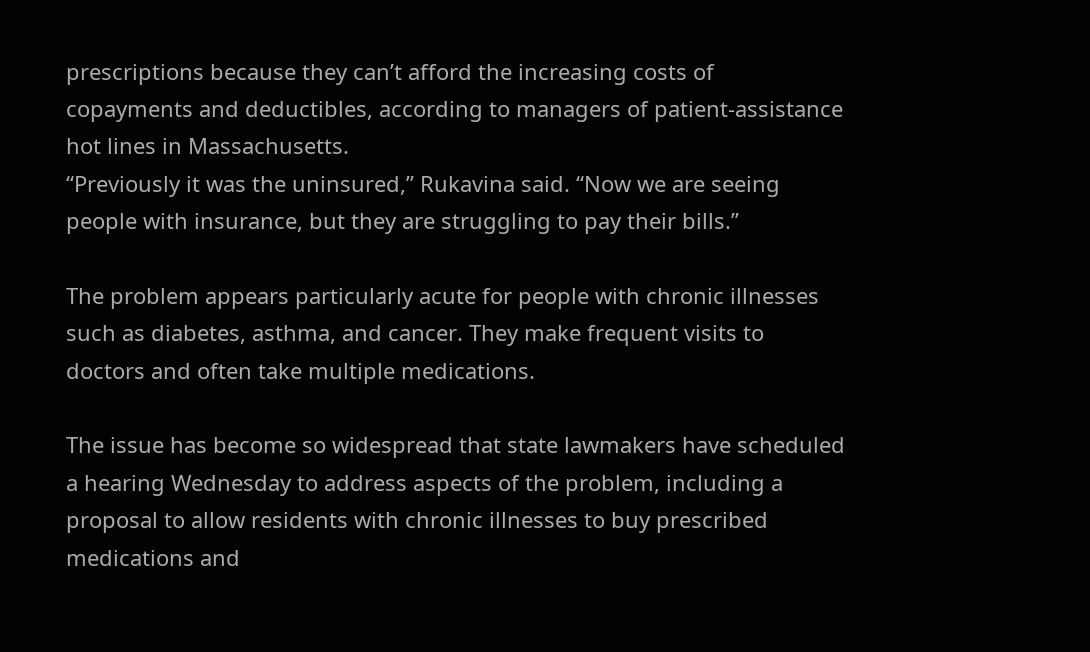prescriptions because they can’t afford the increasing costs of copayments and deductibles, according to managers of patient-assistance hot lines in Massachusetts.
“Previously it was the uninsured,’’ Rukavina said. “Now we are seeing people with insurance, but they are struggling to pay their bills.’’

The problem appears particularly acute for people with chronic illnesses such as diabetes, asthma, and cancer. They make frequent visits to doctors and often take multiple medications.

The issue has become so widespread that state lawmakers have scheduled a hearing Wednesday to address aspects of the problem, including a proposal to allow residents with chronic illnesses to buy prescribed medications and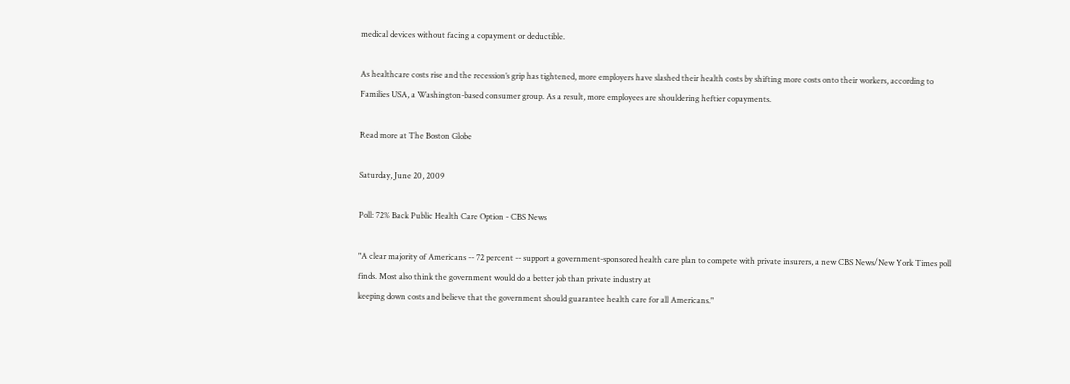medical devices without facing a copayment or deductible.

As healthcare costs rise and the recession’s grip has tightened, more employers have slashed their health costs by shifting more costs onto their workers, according to Families USA, a Washington-based consumer group. As a result, more employees are shouldering heftier copayments.

Read more at The Boston Globe

Saturday, June 20, 2009

Poll: 72% Back Public Health Care Option - CBS News

"A clear majority of Americans -- 72 percent -- support a government-sponsored health care plan to compete with private insurers, a new CBS News/New York Times poll finds. Most also think the government would do a better job than private industry at
keeping down costs and believe that the government should guarantee health care for all Americans."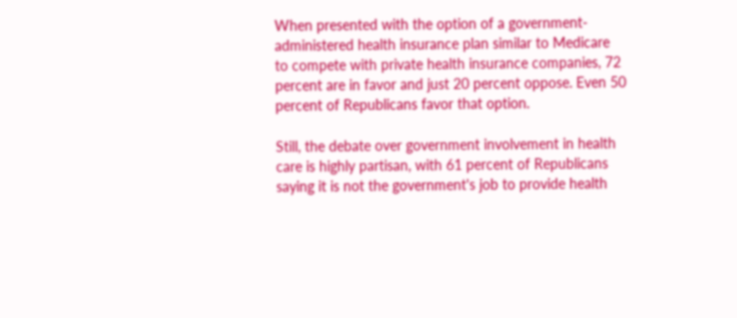When presented with the option of a government-administered health insurance plan similar to Medicare to compete with private health insurance companies, 72 percent are in favor and just 20 percent oppose. Even 50 percent of Republicans favor that option.

Still, the debate over government involvement in health care is highly partisan, with 61 percent of Republicans saying it is not the government's job to provide health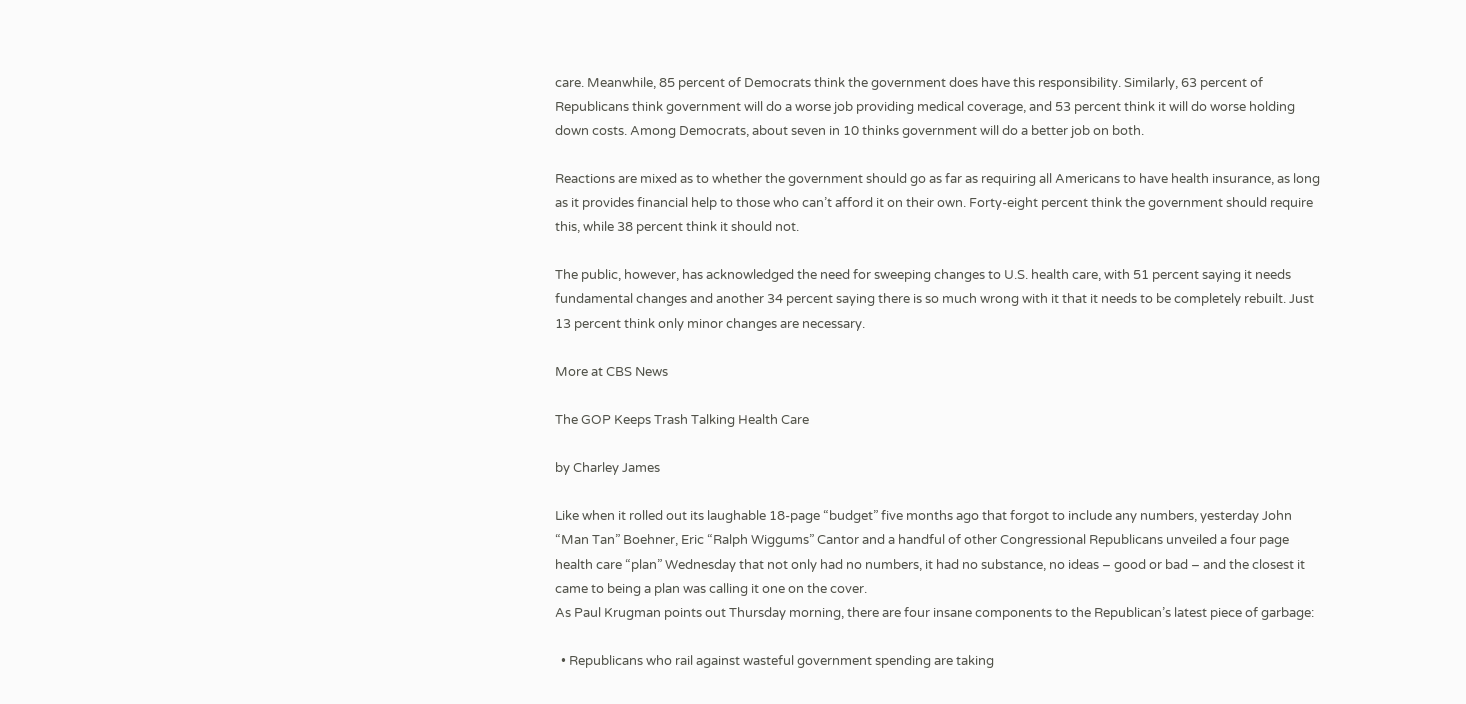care. Meanwhile, 85 percent of Democrats think the government does have this responsibility. Similarly, 63 percent of Republicans think government will do a worse job providing medical coverage, and 53 percent think it will do worse holding down costs. Among Democrats, about seven in 10 thinks government will do a better job on both.

Reactions are mixed as to whether the government should go as far as requiring all Americans to have health insurance, as long as it provides financial help to those who can’t afford it on their own. Forty-eight percent think the government should require this, while 38 percent think it should not.

The public, however, has acknowledged the need for sweeping changes to U.S. health care, with 51 percent saying it needs fundamental changes and another 34 percent saying there is so much wrong with it that it needs to be completely rebuilt. Just 13 percent think only minor changes are necessary.

More at CBS News

The GOP Keeps Trash Talking Health Care

by Charley James

Like when it rolled out its laughable 18-page “budget” five months ago that forgot to include any numbers, yesterday John “Man Tan” Boehner, Eric “Ralph Wiggums” Cantor and a handful of other Congressional Republicans unveiled a four page health care “plan” Wednesday that not only had no numbers, it had no substance, no ideas – good or bad – and the closest it came to being a plan was calling it one on the cover.
As Paul Krugman points out Thursday morning, there are four insane components to the Republican’s latest piece of garbage:

  • Republicans who rail against wasteful government spending are taking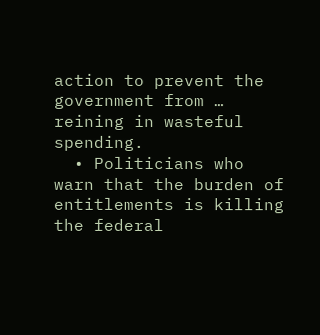action to prevent the government from … reining in wasteful spending.
  • Politicians who warn that the burden of entitlements is killing the federal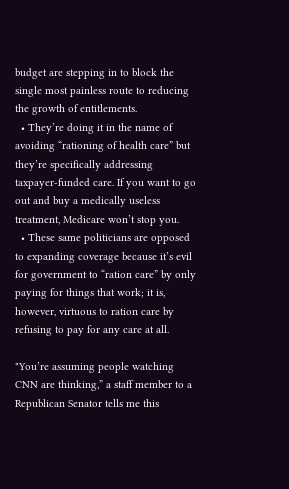budget are stepping in to block the single most painless route to reducing the growth of entitlements.
  • They’re doing it in the name of avoiding “rationing of health care” but they’re specifically addressing taxpayer-funded care. If you want to go out and buy a medically useless treatment, Medicare won’t stop you.
  • These same politicians are opposed to expanding coverage because it’s evil for government to “ration care” by only paying for things that work; it is, however, virtuous to ration care by refusing to pay for any care at all.

"You’re assuming people watching CNN are thinking,” a staff member to a Republican Senator tells me this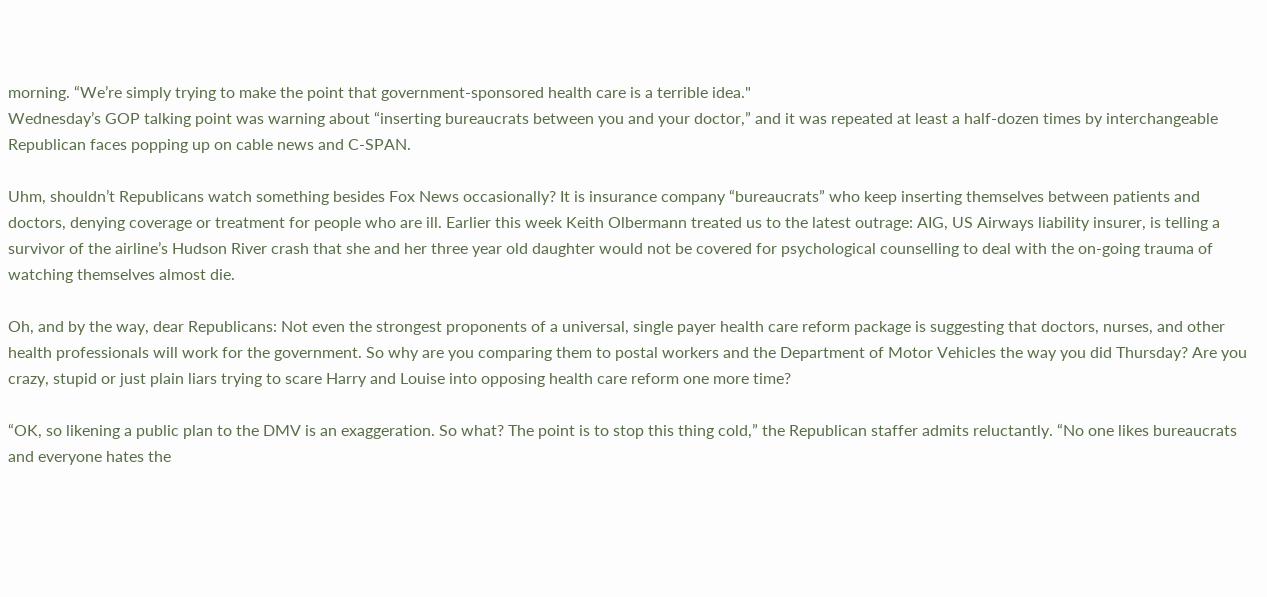morning. “We’re simply trying to make the point that government-sponsored health care is a terrible idea."
Wednesday’s GOP talking point was warning about “inserting bureaucrats between you and your doctor,” and it was repeated at least a half-dozen times by interchangeable Republican faces popping up on cable news and C-SPAN.

Uhm, shouldn’t Republicans watch something besides Fox News occasionally? It is insurance company “bureaucrats” who keep inserting themselves between patients and doctors, denying coverage or treatment for people who are ill. Earlier this week Keith Olbermann treated us to the latest outrage: AIG, US Airways liability insurer, is telling a survivor of the airline’s Hudson River crash that she and her three year old daughter would not be covered for psychological counselling to deal with the on-going trauma of watching themselves almost die.

Oh, and by the way, dear Republicans: Not even the strongest proponents of a universal, single payer health care reform package is suggesting that doctors, nurses, and other health professionals will work for the government. So why are you comparing them to postal workers and the Department of Motor Vehicles the way you did Thursday? Are you crazy, stupid or just plain liars trying to scare Harry and Louise into opposing health care reform one more time?

“OK, so likening a public plan to the DMV is an exaggeration. So what? The point is to stop this thing cold,” the Republican staffer admits reluctantly. “No one likes bureaucrats and everyone hates the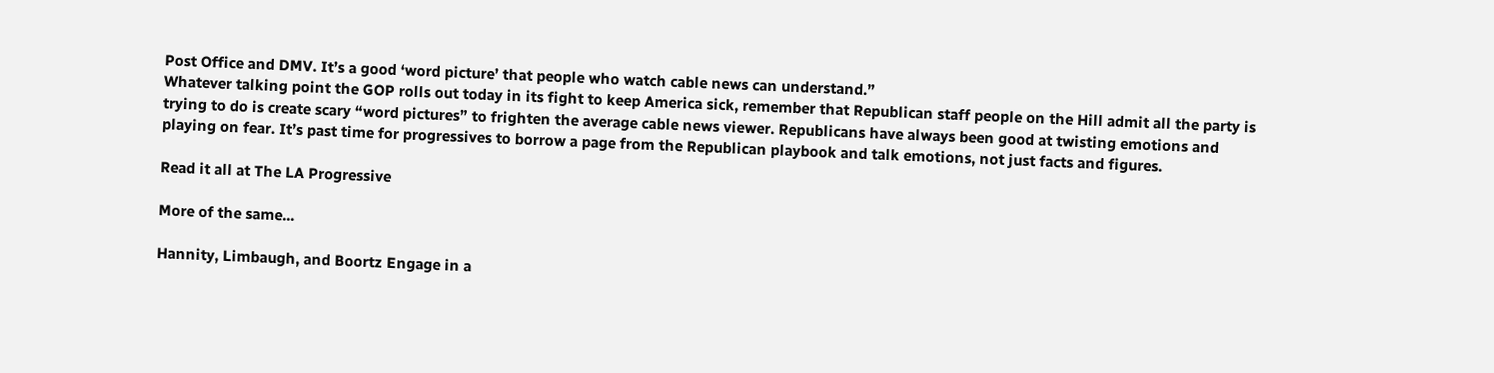Post Office and DMV. It’s a good ‘word picture’ that people who watch cable news can understand.”
Whatever talking point the GOP rolls out today in its fight to keep America sick, remember that Republican staff people on the Hill admit all the party is trying to do is create scary “word pictures” to frighten the average cable news viewer. Republicans have always been good at twisting emotions and playing on fear. It’s past time for progressives to borrow a page from the Republican playbook and talk emotions, not just facts and figures.

Read it all at The LA Progressive

More of the same...

Hannity, Limbaugh, and Boortz Engage in a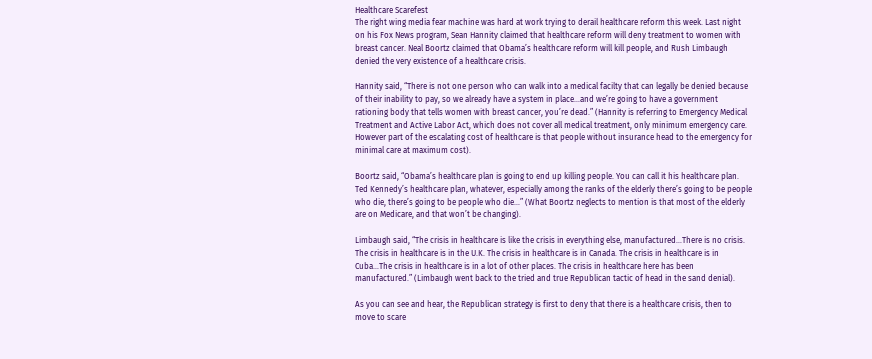Healthcare Scarefest
The right wing media fear machine was hard at work trying to derail healthcare reform this week. Last night on his Fox News program, Sean Hannity claimed that healthcare reform will deny treatment to women with breast cancer. Neal Boortz claimed that Obama’s healthcare reform will kill people, and Rush Limbaugh denied the very existence of a healthcare crisis.

Hannity said, “There is not one person who can walk into a medical facilty that can legally be denied because of their inability to pay, so we already have a system in place…and we’re going to have a government rationing body that tells women with breast cancer, you’re dead.” (Hannity is referring to Emergency Medical Treatment and Active Labor Act, which does not cover all medical treatment, only minimum emergency care. However part of the escalating cost of healthcare is that people without insurance head to the emergency for minimal care at maximum cost).

Boortz said, “Obama’s healthcare plan is going to end up killing people. You can call it his healthcare plan. Ted Kennedy’s healthcare plan, whatever, especially among the ranks of the elderly there’s going to be people who die, there’s going to be people who die…” (What Boortz neglects to mention is that most of the elderly are on Medicare, and that won’t be changing).

Limbaugh said, “The crisis in healthcare is like the crisis in everything else, manufactured…There is no crisis. The crisis in healthcare is in the U.K. The crisis in healthcare is in Canada. The crisis in healthcare is in Cuba…The crisis in healthcare is in a lot of other places. The crisis in healthcare here has been manufactured.” (Limbaugh went back to the tried and true Republican tactic of head in the sand denial).

As you can see and hear, the Republican strategy is first to deny that there is a healthcare crisis, then to move to scare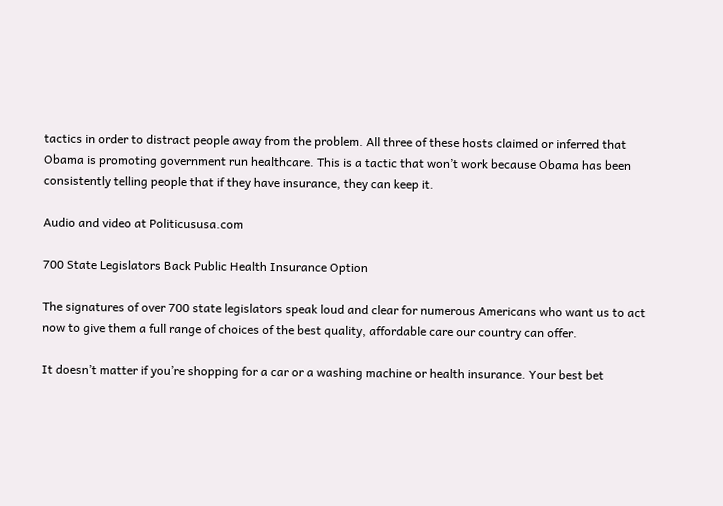tactics in order to distract people away from the problem. All three of these hosts claimed or inferred that Obama is promoting government run healthcare. This is a tactic that won’t work because Obama has been consistently telling people that if they have insurance, they can keep it.

Audio and video at Politicususa.com

700 State Legislators Back Public Health Insurance Option

The signatures of over 700 state legislators speak loud and clear for numerous Americans who want us to act now to give them a full range of choices of the best quality, affordable care our country can offer.

It doesn’t matter if you’re shopping for a car or a washing machine or health insurance. Your best bet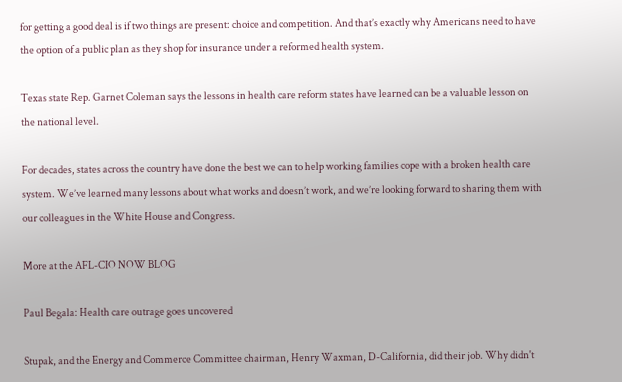for getting a good deal is if two things are present: choice and competition. And that’s exactly why Americans need to have the option of a public plan as they shop for insurance under a reformed health system.

Texas state Rep. Garnet Coleman says the lessons in health care reform states have learned can be a valuable lesson on the national level.

For decades, states across the country have done the best we can to help working families cope with a broken health care system. We’ve learned many lessons about what works and doesn’t work, and we’re looking forward to sharing them with our colleagues in the White House and Congress.

More at the AFL-CIO NOW BLOG

Paul Begala: Health care outrage goes uncovered

Stupak, and the Energy and Commerce Committee chairman, Henry Waxman, D-California, did their job. Why didn't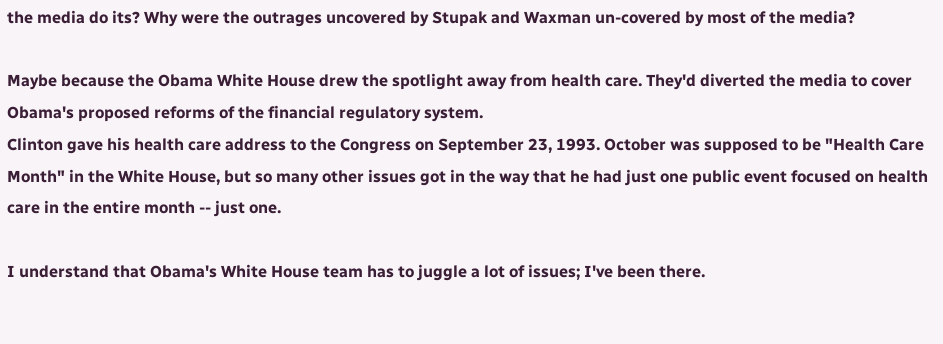the media do its? Why were the outrages uncovered by Stupak and Waxman un-covered by most of the media?

Maybe because the Obama White House drew the spotlight away from health care. They'd diverted the media to cover Obama's proposed reforms of the financial regulatory system.
Clinton gave his health care address to the Congress on September 23, 1993. October was supposed to be "Health Care Month" in the White House, but so many other issues got in the way that he had just one public event focused on health care in the entire month -- just one.

I understand that Obama's White House team has to juggle a lot of issues; I've been there.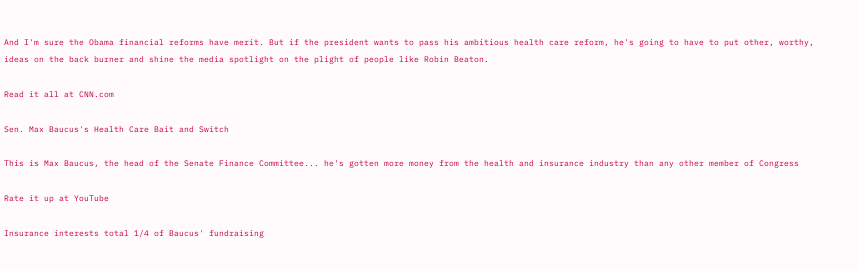And I'm sure the Obama financial reforms have merit. But if the president wants to pass his ambitious health care reform, he's going to have to put other, worthy, ideas on the back burner and shine the media spotlight on the plight of people like Robin Beaton.

Read it all at CNN.com

Sen. Max Baucus's Health Care Bait and Switch

This is Max Baucus, the head of the Senate Finance Committee... he's gotten more money from the health and insurance industry than any other member of Congress

Rate it up at YouTube

Insurance interests total 1/4 of Baucus' fundraising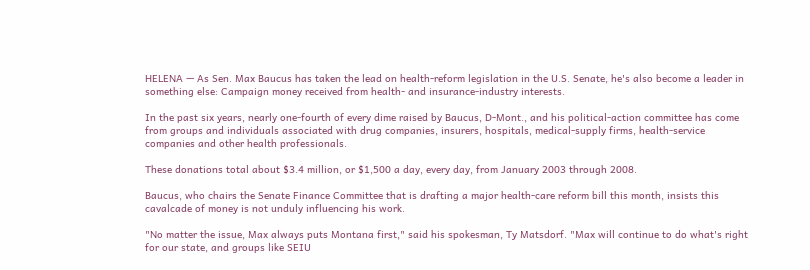HELENA — As Sen. Max Baucus has taken the lead on health-reform legislation in the U.S. Senate, he's also become a leader in something else: Campaign money received from health- and insurance-industry interests.

In the past six years, nearly one-fourth of every dime raised by Baucus, D-Mont., and his political-action committee has come from groups and individuals associated with drug companies, insurers, hospitals, medical-supply firms, health-service companies and other health professionals.

These donations total about $3.4 million, or $1,500 a day, every day, from January 2003 through 2008.

Baucus, who chairs the Senate Finance Committee that is drafting a major health-care reform bill this month, insists this cavalcade of money is not unduly influencing his work.

"No matter the issue, Max always puts Montana first," said his spokesman, Ty Matsdorf. "Max will continue to do what's right for our state, and groups like SEIU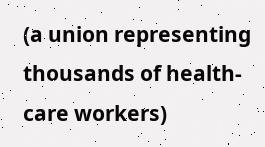(a union representing thousands of health-care workers)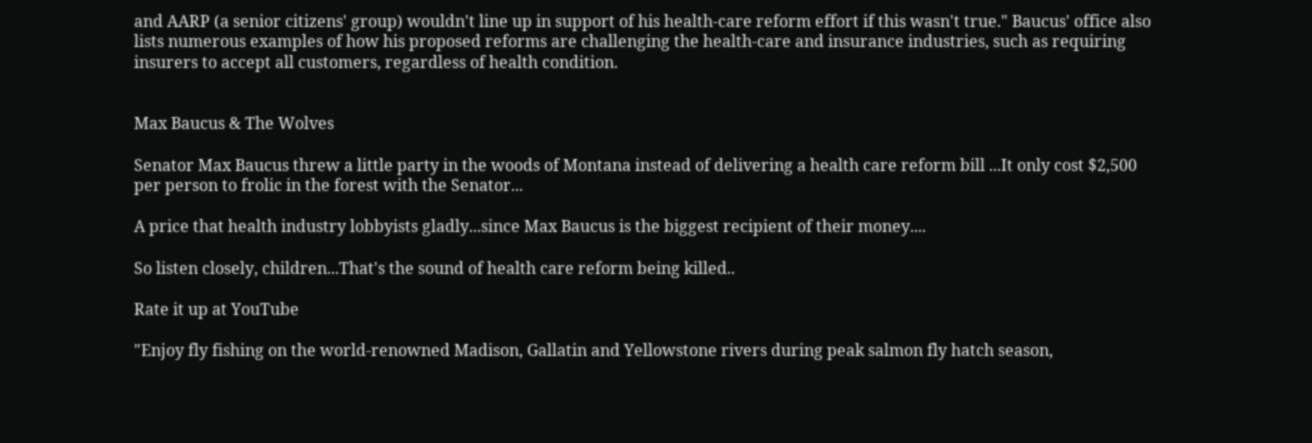and AARP (a senior citizens' group) wouldn't line up in support of his health-care reform effort if this wasn't true." Baucus' office also lists numerous examples of how his proposed reforms are challenging the health-care and insurance industries, such as requiring insurers to accept all customers, regardless of health condition.


Max Baucus & The Wolves

Senator Max Baucus threw a little party in the woods of Montana instead of delivering a health care reform bill ...It only cost $2,500 per person to frolic in the forest with the Senator...

A price that health industry lobbyists gladly...since Max Baucus is the biggest recipient of their money....

So listen closely, children...That's the sound of health care reform being killed..

Rate it up at YouTube

"Enjoy fly fishing on the world-renowned Madison, Gallatin and Yellowstone rivers during peak salmon fly hatch season,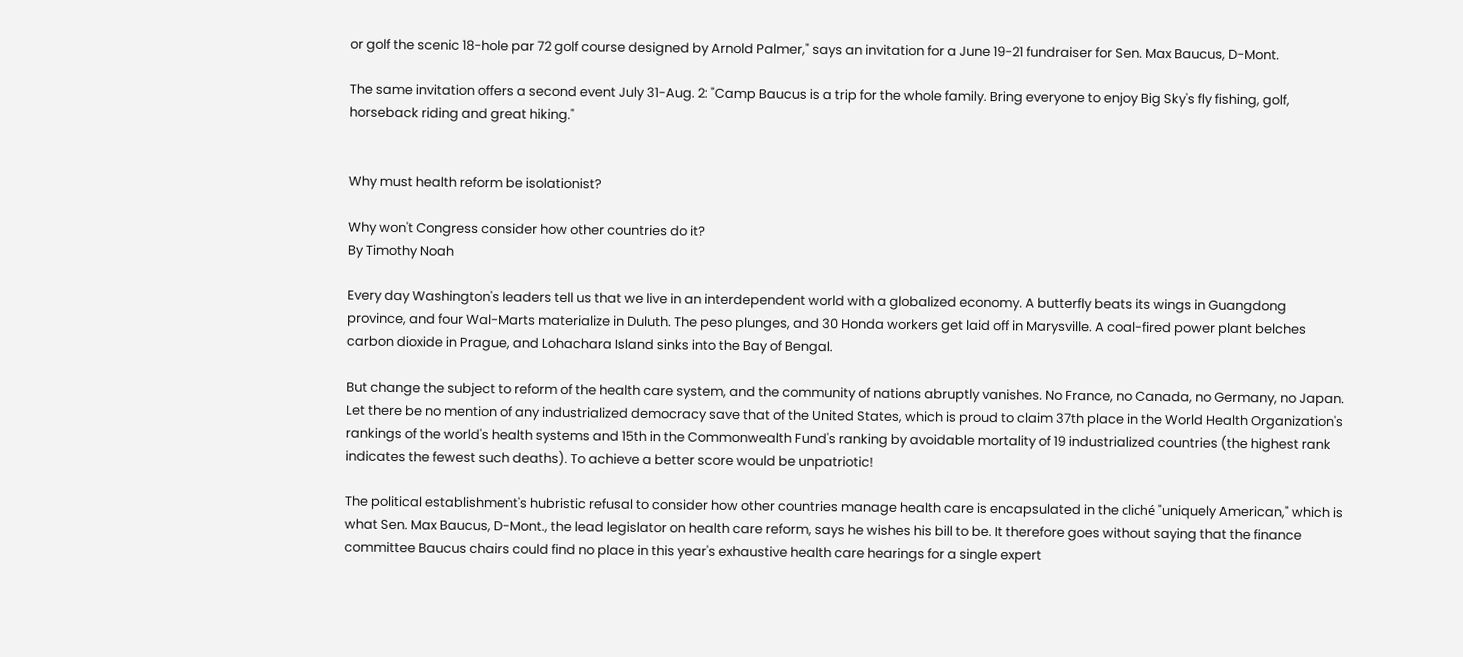or golf the scenic 18-hole par 72 golf course designed by Arnold Palmer," says an invitation for a June 19-21 fundraiser for Sen. Max Baucus, D-Mont.

The same invitation offers a second event July 31-Aug. 2: "Camp Baucus is a trip for the whole family. Bring everyone to enjoy Big Sky's fly fishing, golf, horseback riding and great hiking."


Why must health reform be isolationist?

Why won't Congress consider how other countries do it?
By Timothy Noah

Every day Washington's leaders tell us that we live in an interdependent world with a globalized economy. A butterfly beats its wings in Guangdong province, and four Wal-Marts materialize in Duluth. The peso plunges, and 30 Honda workers get laid off in Marysville. A coal-fired power plant belches carbon dioxide in Prague, and Lohachara Island sinks into the Bay of Bengal.

But change the subject to reform of the health care system, and the community of nations abruptly vanishes. No France, no Canada, no Germany, no Japan. Let there be no mention of any industrialized democracy save that of the United States, which is proud to claim 37th place in the World Health Organization's rankings of the world's health systems and 15th in the Commonwealth Fund's ranking by avoidable mortality of 19 industrialized countries (the highest rank indicates the fewest such deaths). To achieve a better score would be unpatriotic!

The political establishment's hubristic refusal to consider how other countries manage health care is encapsulated in the cliché "uniquely American," which is what Sen. Max Baucus, D-Mont., the lead legislator on health care reform, says he wishes his bill to be. It therefore goes without saying that the finance committee Baucus chairs could find no place in this year's exhaustive health care hearings for a single expert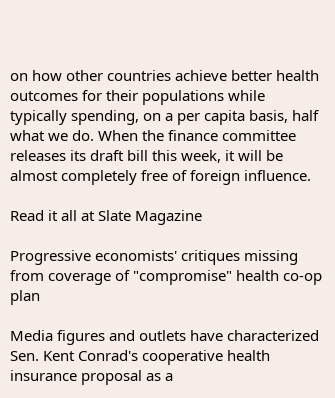on how other countries achieve better health outcomes for their populations while typically spending, on a per capita basis, half what we do. When the finance committee releases its draft bill this week, it will be almost completely free of foreign influence.

Read it all at Slate Magazine

Progressive economists' critiques missing from coverage of "compromise" health co-op plan

Media figures and outlets have characterized Sen. Kent Conrad's cooperative health insurance proposal as a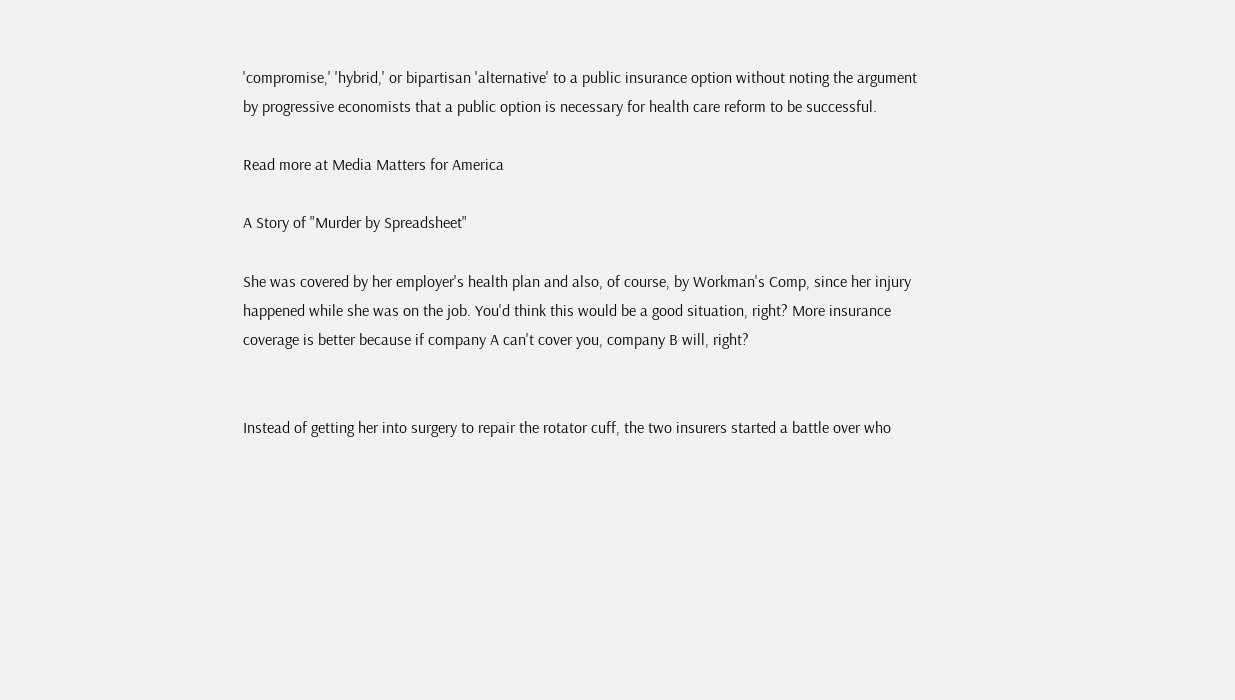'compromise,' 'hybrid,' or bipartisan 'alternative' to a public insurance option without noting the argument by progressive economists that a public option is necessary for health care reform to be successful.

Read more at Media Matters for America

A Story of "Murder by Spreadsheet"

She was covered by her employer's health plan and also, of course, by Workman's Comp, since her injury happened while she was on the job. You'd think this would be a good situation, right? More insurance coverage is better because if company A can't cover you, company B will, right?


Instead of getting her into surgery to repair the rotator cuff, the two insurers started a battle over who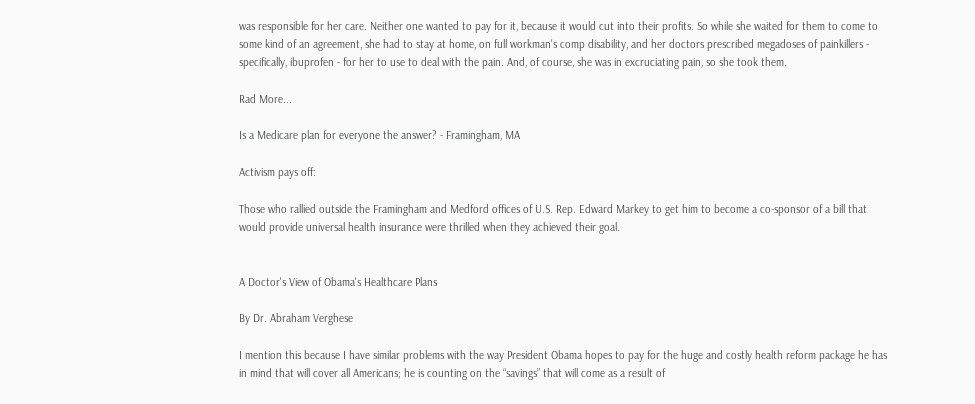was responsible for her care. Neither one wanted to pay for it, because it would cut into their profits. So while she waited for them to come to some kind of an agreement, she had to stay at home, on full workman's comp disability, and her doctors prescribed megadoses of painkillers - specifically, ibuprofen - for her to use to deal with the pain. And, of course, she was in excruciating pain, so she took them.

Rad More...

Is a Medicare plan for everyone the answer? - Framingham, MA

Activism pays off:

Those who rallied outside the Framingham and Medford offices of U.S. Rep. Edward Markey to get him to become a co-sponsor of a bill that would provide universal health insurance were thrilled when they achieved their goal.


A Doctor's View of Obama's Healthcare Plans

By Dr. Abraham Verghese

I mention this because I have similar problems with the way President Obama hopes to pay for the huge and costly health reform package he has in mind that will cover all Americans; he is counting on the “savings” that will come as a result of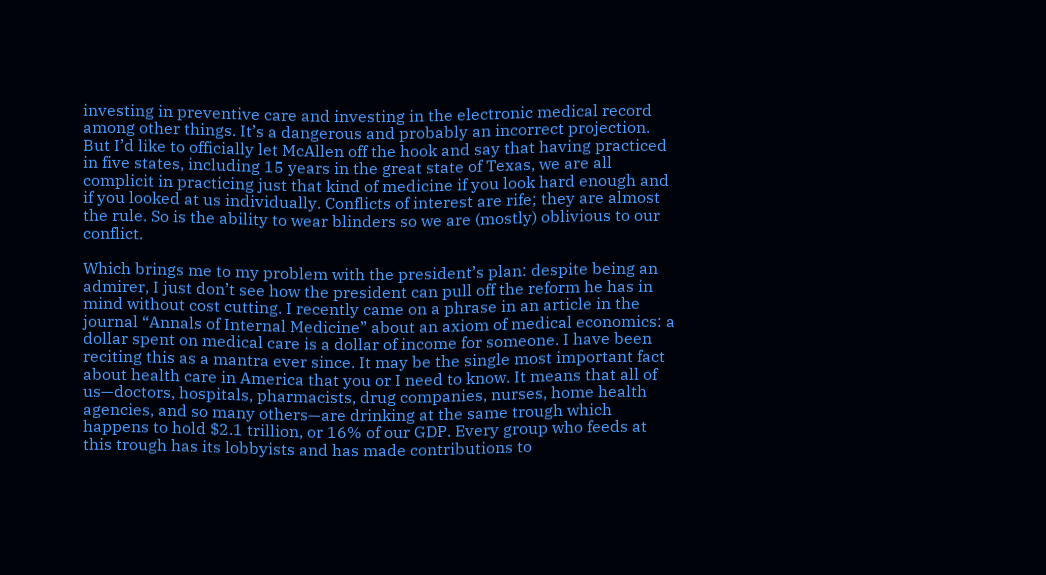investing in preventive care and investing in the electronic medical record among other things. It’s a dangerous and probably an incorrect projection.
But I’d like to officially let McAllen off the hook and say that having practiced in five states, including 15 years in the great state of Texas, we are all complicit in practicing just that kind of medicine if you look hard enough and if you looked at us individually. Conflicts of interest are rife; they are almost the rule. So is the ability to wear blinders so we are (mostly) oblivious to our conflict.

Which brings me to my problem with the president’s plan: despite being an admirer, I just don’t see how the president can pull off the reform he has in mind without cost cutting. I recently came on a phrase in an article in the journal “Annals of Internal Medicine” about an axiom of medical economics: a dollar spent on medical care is a dollar of income for someone. I have been reciting this as a mantra ever since. It may be the single most important fact about health care in America that you or I need to know. It means that all of us—doctors, hospitals, pharmacists, drug companies, nurses, home health agencies, and so many others—are drinking at the same trough which happens to hold $2.1 trillion, or 16% of our GDP. Every group who feeds at this trough has its lobbyists and has made contributions to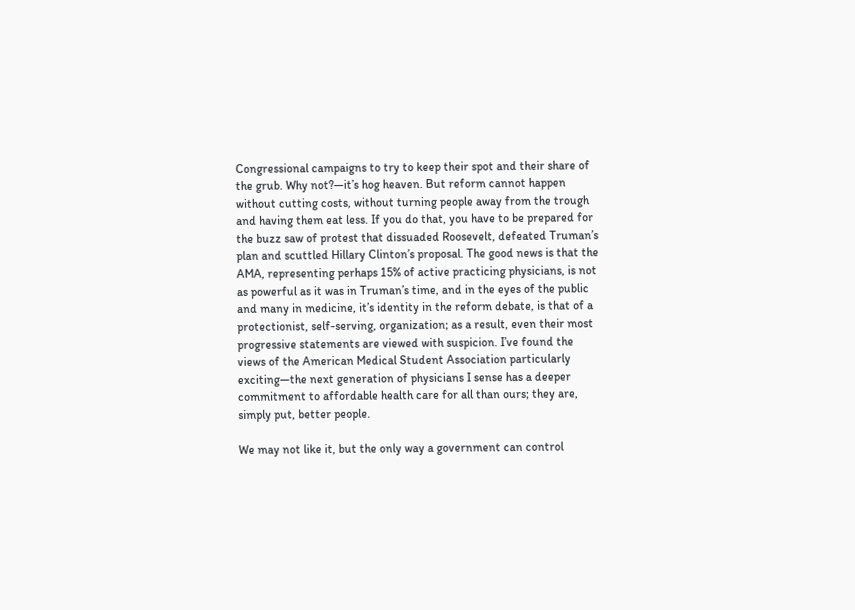Congressional campaigns to try to keep their spot and their share of the grub. Why not?—it’s hog heaven. But reform cannot happen without cutting costs, without turning people away from the trough and having them eat less. If you do that, you have to be prepared for the buzz saw of protest that dissuaded Roosevelt, defeated Truman’s plan and scuttled Hillary Clinton’s proposal. The good news is that the AMA, representing perhaps 15% of active practicing physicians, is not as powerful as it was in Truman’s time, and in the eyes of the public and many in medicine, it’s identity in the reform debate, is that of a protectionist, self-serving, organization; as a result, even their most progressive statements are viewed with suspicion. I’ve found the views of the American Medical Student Association particularly exciting—the next generation of physicians I sense has a deeper commitment to affordable health care for all than ours; they are, simply put, better people.

We may not like it, but the only way a government can control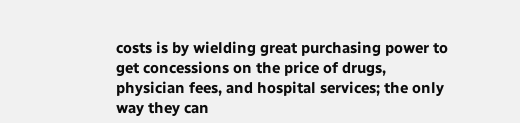costs is by wielding great purchasing power to get concessions on the price of drugs, physician fees, and hospital services; the only way they can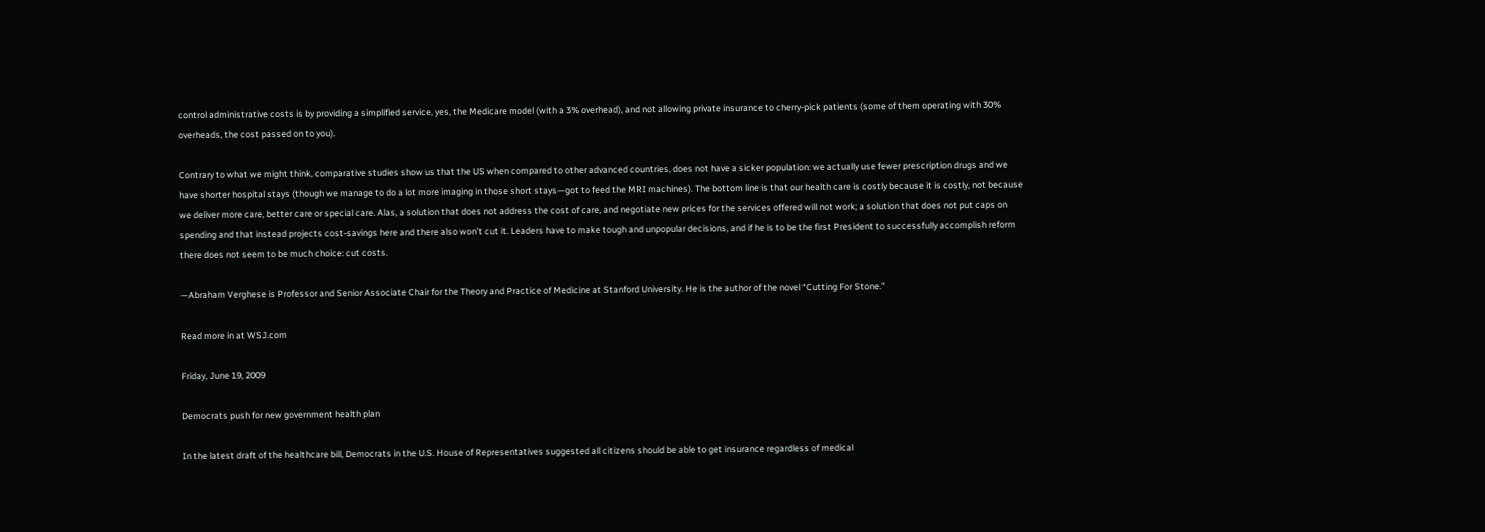control administrative costs is by providing a simplified service, yes, the Medicare model (with a 3% overhead), and not allowing private insurance to cherry-pick patients (some of them operating with 30% overheads, the cost passed on to you).

Contrary to what we might think, comparative studies show us that the US when compared to other advanced countries, does not have a sicker population: we actually use fewer prescription drugs and we have shorter hospital stays (though we manage to do a lot more imaging in those short stays—got to feed the MRI machines). The bottom line is that our health care is costly because it is costly, not because we deliver more care, better care or special care. Alas, a solution that does not address the cost of care, and negotiate new prices for the services offered will not work; a solution that does not put caps on spending and that instead projects cost-savings here and there also won’t cut it. Leaders have to make tough and unpopular decisions, and if he is to be the first President to successfully accomplish reform there does not seem to be much choice: cut costs.

—Abraham Verghese is Professor and Senior Associate Chair for the Theory and Practice of Medicine at Stanford University. He is the author of the novel “Cutting For Stone.”

Read more in at WSJ.com

Friday, June 19, 2009

Democrats push for new government health plan

In the latest draft of the healthcare bill, Democrats in the U.S. House of Representatives suggested all citizens should be able to get insurance regardless of medical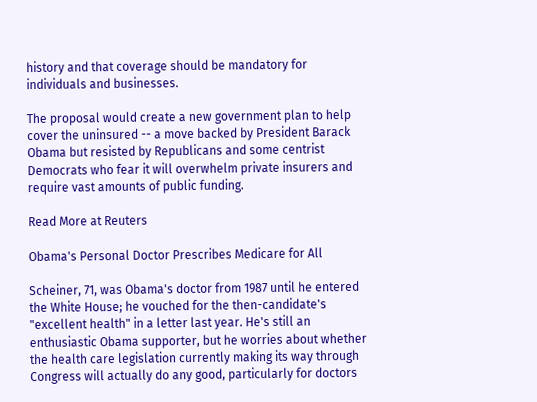history and that coverage should be mandatory for individuals and businesses.

The proposal would create a new government plan to help cover the uninsured -- a move backed by President Barack Obama but resisted by Republicans and some centrist Democrats who fear it will overwhelm private insurers and require vast amounts of public funding.

Read More at Reuters

Obama's Personal Doctor Prescribes Medicare for All

Scheiner, 71, was Obama's doctor from 1987 until he entered the White House; he vouched for the then-candidate's "excellent health" in a letter last year. He's still an enthusiastic Obama supporter, but he worries about whether the health care legislation currently making its way through Congress will actually do any good, particularly for doctors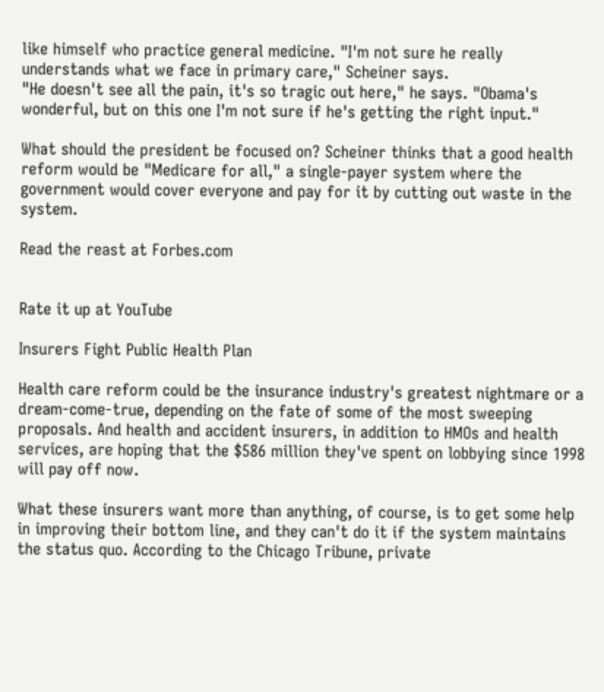like himself who practice general medicine. "I'm not sure he really understands what we face in primary care," Scheiner says.
"He doesn't see all the pain, it's so tragic out here," he says. "Obama's wonderful, but on this one I'm not sure if he's getting the right input."

What should the president be focused on? Scheiner thinks that a good health reform would be "Medicare for all," a single-payer system where the government would cover everyone and pay for it by cutting out waste in the system.

Read the reast at Forbes.com


Rate it up at YouTube

Insurers Fight Public Health Plan

Health care reform could be the insurance industry's greatest nightmare or a dream-come-true, depending on the fate of some of the most sweeping proposals. And health and accident insurers, in addition to HMOs and health services, are hoping that the $586 million they've spent on lobbying since 1998 will pay off now.

What these insurers want more than anything, of course, is to get some help in improving their bottom line, and they can't do it if the system maintains the status quo. According to the Chicago Tribune, private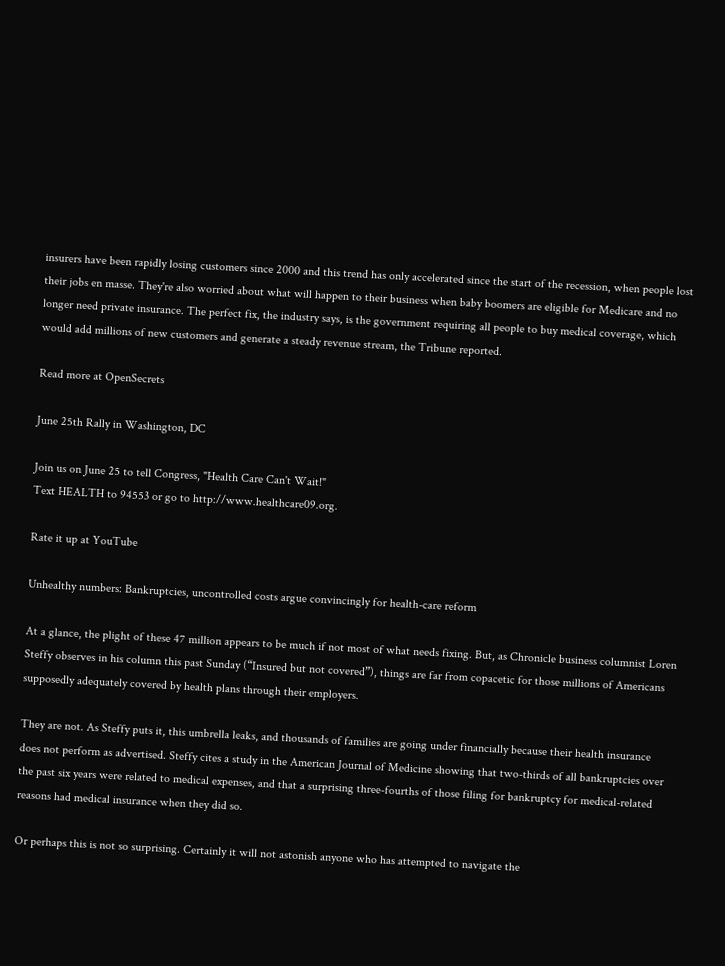insurers have been rapidly losing customers since 2000 and this trend has only accelerated since the start of the recession, when people lost their jobs en masse. They're also worried about what will happen to their business when baby boomers are eligible for Medicare and no longer need private insurance. The perfect fix, the industry says, is the government requiring all people to buy medical coverage, which would add millions of new customers and generate a steady revenue stream, the Tribune reported.

Read more at OpenSecrets

June 25th Rally in Washington, DC

Join us on June 25 to tell Congress, "Health Care Can't Wait!"
Text HEALTH to 94553 or go to http://www.healthcare09.org.

Rate it up at YouTube

Unhealthy numbers: Bankruptcies, uncontrolled costs argue convincingly for health-care reform

At a glance, the plight of these 47 million appears to be much if not most of what needs fixing. But, as Chronicle business columnist Loren Steffy observes in his column this past Sunday (“Insured but not covered”), things are far from copacetic for those millions of Americans supposedly adequately covered by health plans through their employers.

They are not. As Steffy puts it, this umbrella leaks, and thousands of families are going under financially because their health insurance does not perform as advertised. Steffy cites a study in the American Journal of Medicine showing that two-thirds of all bankruptcies over the past six years were related to medical expenses, and that a surprising three-fourths of those filing for bankruptcy for medical-related reasons had medical insurance when they did so.

Or perhaps this is not so surprising. Certainly it will not astonish anyone who has attempted to navigate the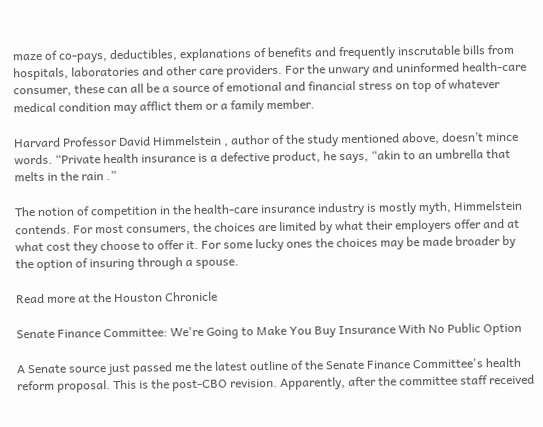maze of co-pays, deductibles, explanations of benefits and frequently inscrutable bills from hospitals, laboratories and other care providers. For the unwary and uninformed health-care consumer, these can all be a source of emotional and financial stress on top of whatever medical condition may afflict them or a family member.

Harvard Professor David Himmelstein , author of the study mentioned above, doesn’t mince words. “Private health insurance is a defective product, he says, “akin to an umbrella that melts in the rain .”

The notion of competition in the health-care insurance industry is mostly myth, Himmelstein contends. For most consumers, the choices are limited by what their employers offer and at what cost they choose to offer it. For some lucky ones the choices may be made broader by the option of insuring through a spouse.

Read more at the Houston Chronicle

Senate Finance Committee: We're Going to Make You Buy Insurance With No Public Option

A Senate source just passed me the latest outline of the Senate Finance Committee's health reform proposal. This is the post-CBO revision. Apparently, after the committee staff received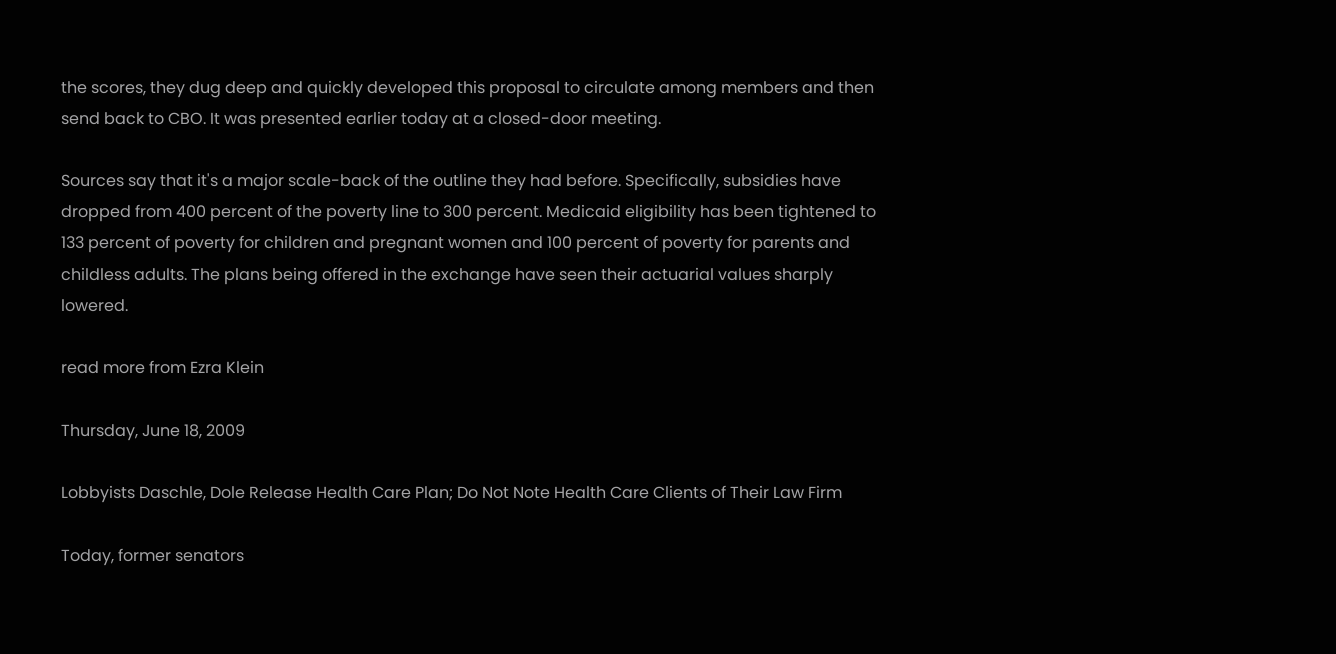the scores, they dug deep and quickly developed this proposal to circulate among members and then send back to CBO. It was presented earlier today at a closed-door meeting.

Sources say that it's a major scale-back of the outline they had before. Specifically, subsidies have dropped from 400 percent of the poverty line to 300 percent. Medicaid eligibility has been tightened to 133 percent of poverty for children and pregnant women and 100 percent of poverty for parents and childless adults. The plans being offered in the exchange have seen their actuarial values sharply lowered.

read more from Ezra Klein

Thursday, June 18, 2009

Lobbyists Daschle, Dole Release Health Care Plan; Do Not Note Health Care Clients of Their Law Firm

Today, former senators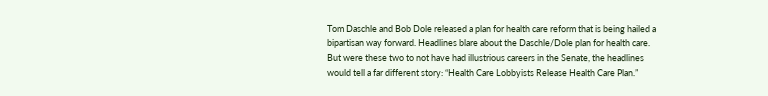Tom Daschle and Bob Dole released a plan for health care reform that is being hailed a bipartisan way forward. Headlines blare about the Daschle/Dole plan for health care. But were these two to not have had illustrious careers in the Senate, the headlines would tell a far different story: “Health Care Lobbyists Release Health Care Plan.”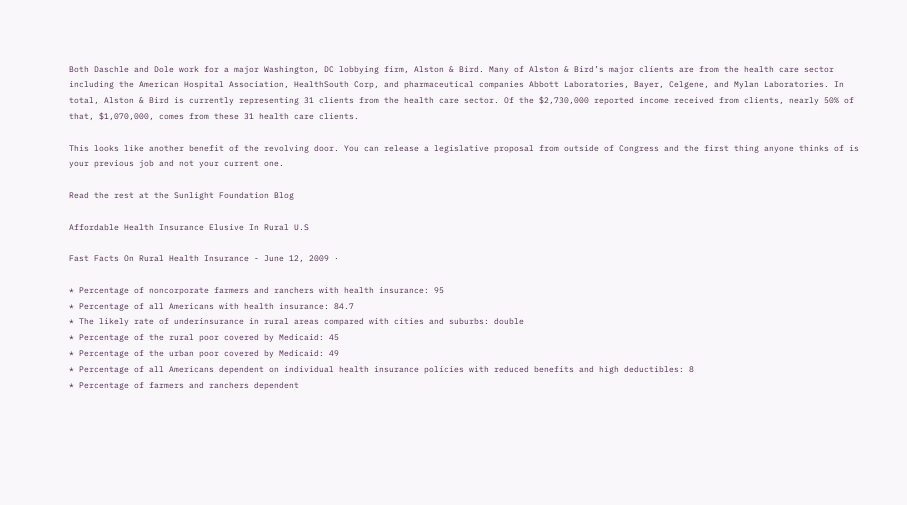Both Daschle and Dole work for a major Washington, DC lobbying firm, Alston & Bird. Many of Alston & Bird’s major clients are from the health care sector including the American Hospital Association, HealthSouth Corp, and pharmaceutical companies Abbott Laboratories, Bayer, Celgene, and Mylan Laboratories. In total, Alston & Bird is currently representing 31 clients from the health care sector. Of the $2,730,000 reported income received from clients, nearly 50% of that, $1,070,000, comes from these 31 health care clients.

This looks like another benefit of the revolving door. You can release a legislative proposal from outside of Congress and the first thing anyone thinks of is your previous job and not your current one.

Read the rest at the Sunlight Foundation Blog

Affordable Health Insurance Elusive In Rural U.S

Fast Facts On Rural Health Insurance - June 12, 2009 ·

* Percentage of noncorporate farmers and ranchers with health insurance: 95
* Percentage of all Americans with health insurance: 84.7
* The likely rate of underinsurance in rural areas compared with cities and suburbs: double
* Percentage of the rural poor covered by Medicaid: 45
* Percentage of the urban poor covered by Medicaid: 49
* Percentage of all Americans dependent on individual health insurance policies with reduced benefits and high deductibles: 8
* Percentage of farmers and ranchers dependent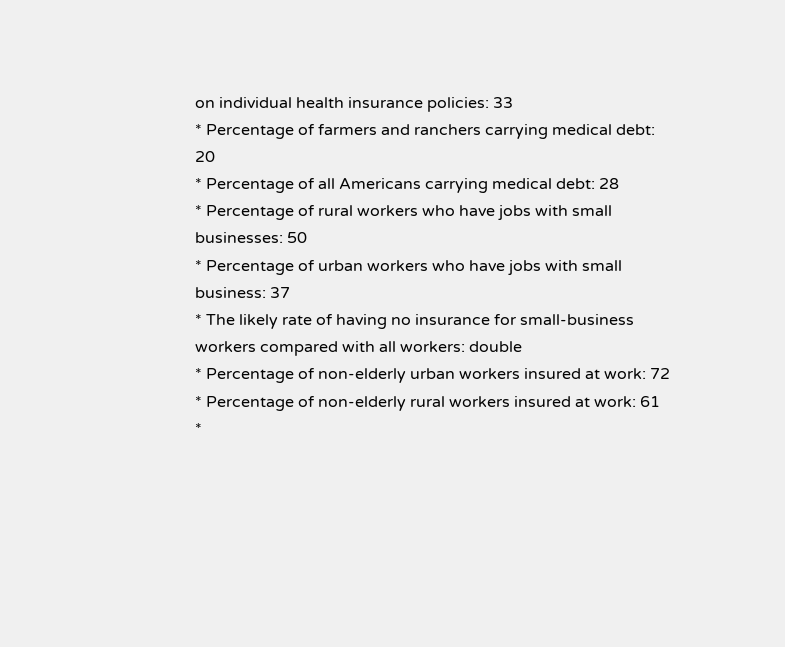on individual health insurance policies: 33
* Percentage of farmers and ranchers carrying medical debt: 20
* Percentage of all Americans carrying medical debt: 28
* Percentage of rural workers who have jobs with small businesses: 50
* Percentage of urban workers who have jobs with small business: 37
* The likely rate of having no insurance for small-business workers compared with all workers: double
* Percentage of non-elderly urban workers insured at work: 72
* Percentage of non-elderly rural workers insured at work: 61
*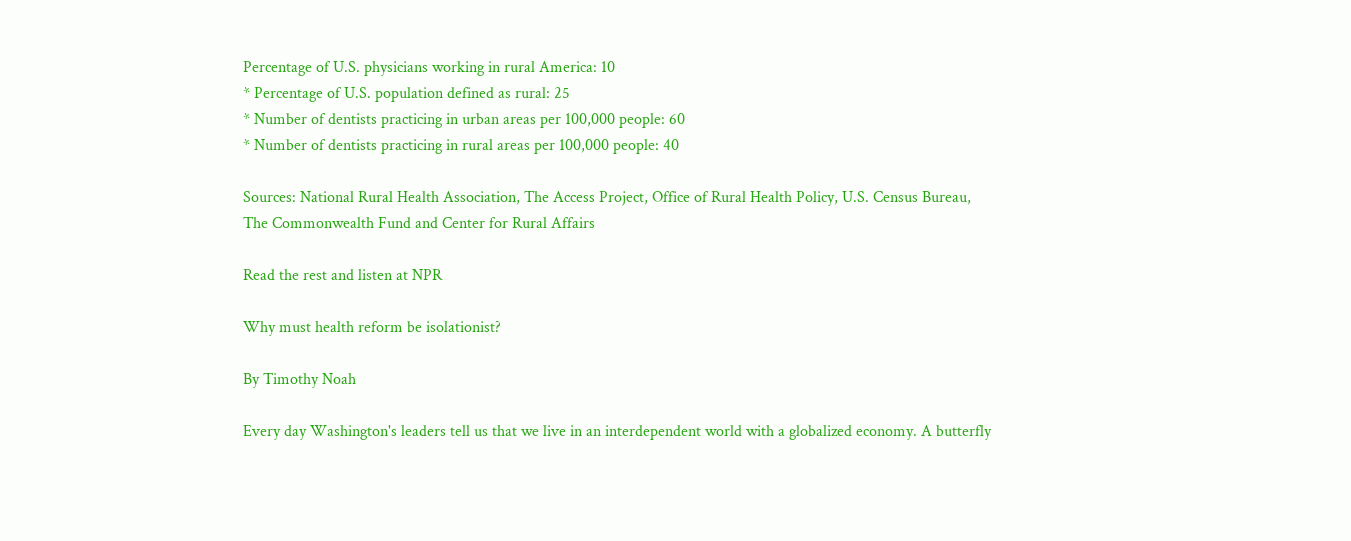Percentage of U.S. physicians working in rural America: 10
* Percentage of U.S. population defined as rural: 25
* Number of dentists practicing in urban areas per 100,000 people: 60
* Number of dentists practicing in rural areas per 100,000 people: 40

Sources: National Rural Health Association, The Access Project, Office of Rural Health Policy, U.S. Census Bureau, The Commonwealth Fund and Center for Rural Affairs

Read the rest and listen at NPR

Why must health reform be isolationist?

By Timothy Noah

Every day Washington's leaders tell us that we live in an interdependent world with a globalized economy. A butterfly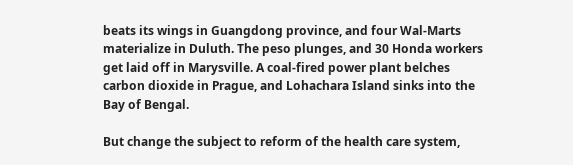beats its wings in Guangdong province, and four Wal-Marts materialize in Duluth. The peso plunges, and 30 Honda workers get laid off in Marysville. A coal-fired power plant belches carbon dioxide in Prague, and Lohachara Island sinks into the Bay of Bengal.

But change the subject to reform of the health care system,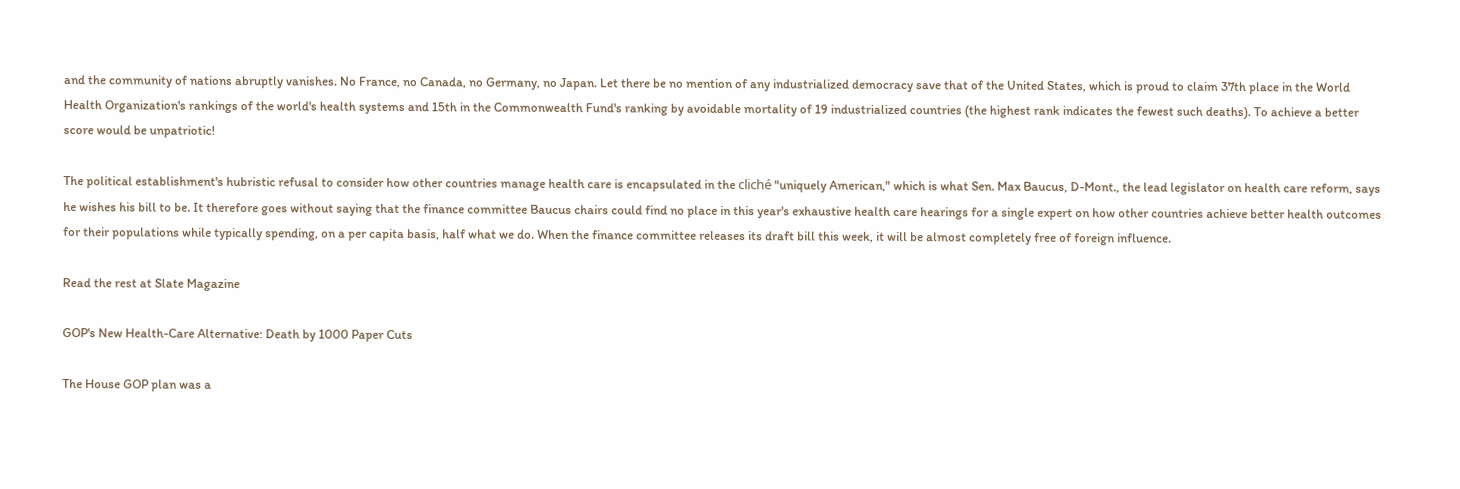and the community of nations abruptly vanishes. No France, no Canada, no Germany, no Japan. Let there be no mention of any industrialized democracy save that of the United States, which is proud to claim 37th place in the World Health Organization's rankings of the world's health systems and 15th in the Commonwealth Fund's ranking by avoidable mortality of 19 industrialized countries (the highest rank indicates the fewest such deaths). To achieve a better score would be unpatriotic!

The political establishment's hubristic refusal to consider how other countries manage health care is encapsulated in the cliché "uniquely American," which is what Sen. Max Baucus, D-Mont., the lead legislator on health care reform, says he wishes his bill to be. It therefore goes without saying that the finance committee Baucus chairs could find no place in this year's exhaustive health care hearings for a single expert on how other countries achieve better health outcomes for their populations while typically spending, on a per capita basis, half what we do. When the finance committee releases its draft bill this week, it will be almost completely free of foreign influence.

Read the rest at Slate Magazine

GOP's New Health-Care Alternative: Death by 1000 Paper Cuts

The House GOP plan was a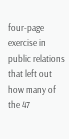four-page exercise in public relations that left out how many of the 47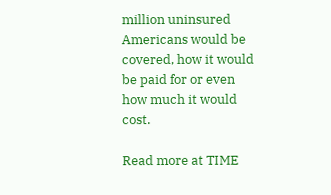million uninsured Americans would be covered, how it would be paid for or even how much it would cost.

Read more at TIME